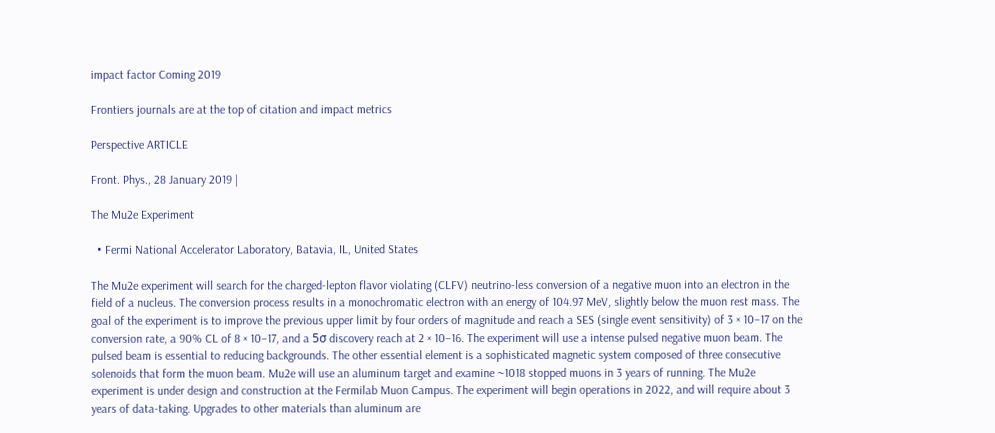impact factor Coming 2019

Frontiers journals are at the top of citation and impact metrics

Perspective ARTICLE

Front. Phys., 28 January 2019 |

The Mu2e Experiment

  • Fermi National Accelerator Laboratory, Batavia, IL, United States

The Mu2e experiment will search for the charged-lepton flavor violating (CLFV) neutrino-less conversion of a negative muon into an electron in the field of a nucleus. The conversion process results in a monochromatic electron with an energy of 104.97 MeV, slightly below the muon rest mass. The goal of the experiment is to improve the previous upper limit by four orders of magnitude and reach a SES (single event sensitivity) of 3 × 10−17 on the conversion rate, a 90% CL of 8 × 10−17, and a 5σ discovery reach at 2 × 10−16. The experiment will use a intense pulsed negative muon beam. The pulsed beam is essential to reducing backgrounds. The other essential element is a sophisticated magnetic system composed of three consecutive solenoids that form the muon beam. Mu2e will use an aluminum target and examine ~1018 stopped muons in 3 years of running. The Mu2e experiment is under design and construction at the Fermilab Muon Campus. The experiment will begin operations in 2022, and will require about 3 years of data-taking. Upgrades to other materials than aluminum are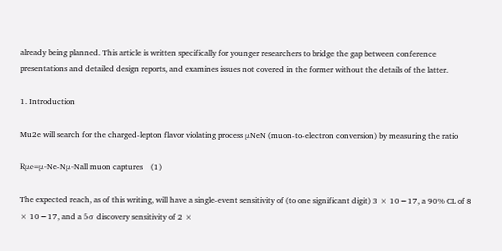already being planned. This article is written specifically for younger researchers to bridge the gap between conference presentations and detailed design reports, and examines issues not covered in the former without the details of the latter.

1. Introduction

Mu2e will search for the charged-lepton flavor violating process μNeN (muon-to-electron conversion) by measuring the ratio

Rμe=μ-Ne-Nμ-Nall muon captures    (1)

The expected reach, as of this writing, will have a single-event sensitivity of (to one significant digit) 3 × 10−17, a 90% CL of 8 × 10−17, and a 5σ discovery sensitivity of 2 ×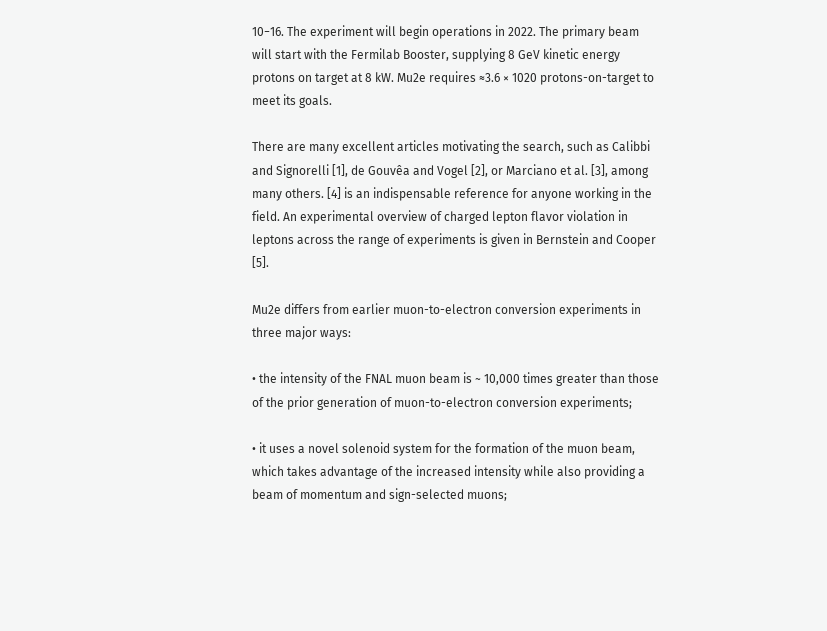10−16. The experiment will begin operations in 2022. The primary beam will start with the Fermilab Booster, supplying 8 GeV kinetic energy protons on target at 8 kW. Mu2e requires ≈3.6 × 1020 protons-on-target to meet its goals.

There are many excellent articles motivating the search, such as Calibbi and Signorelli [1], de Gouvêa and Vogel [2], or Marciano et al. [3], among many others. [4] is an indispensable reference for anyone working in the field. An experimental overview of charged lepton flavor violation in leptons across the range of experiments is given in Bernstein and Cooper [5].

Mu2e differs from earlier muon-to-electron conversion experiments in three major ways:

• the intensity of the FNAL muon beam is ~ 10,000 times greater than those of the prior generation of muon-to-electron conversion experiments;

• it uses a novel solenoid system for the formation of the muon beam, which takes advantage of the increased intensity while also providing a beam of momentum and sign-selected muons;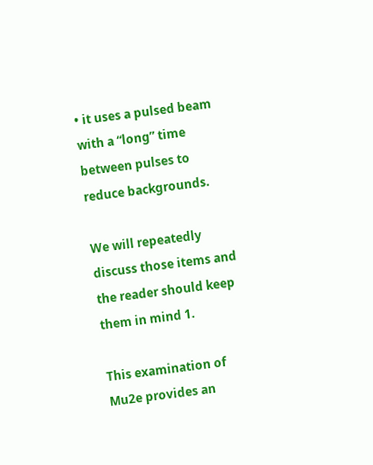• it uses a pulsed beam with a “long” time between pulses to reduce backgrounds.

We will repeatedly discuss those items and the reader should keep them in mind 1.

This examination of Mu2e provides an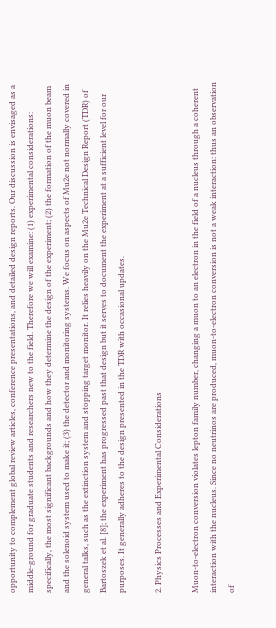opportunity to complement global review articles, conference presentations, and detailed design reports. Our discussion is envisaged as a middle-ground for graduate students and researchers new to the field. Therefore we will examine: (1) experimental considerations: specifically, the most significant backgrounds and how they determine the design of the experiment; (2) the formation of the muon beam and the solenoid system used to make it; (3) the detector and monitoring systems. We focus on aspects of Mu2e not normally covered in general talks, such as the extinction system and stopping target monitor. It relies heavily on the Mu2e Technical Design Report (TDR) of Bartoszek et al. [8]; the experiment has progressed past that design but it serves to document the experiment at a sufficient level for our purposes. It generally adheres to the design presented in the TDR with occasional updates.

2. Physics Processes and Experimental Considerations

Muon-to-electron conversion violates lepton family number, changing a muon to an electron in the field of a nucleus through a coherent interaction with the nucleus. Since no neutrinos are produced, muon-to-electron conversion is not a weak interaction: thus an observation of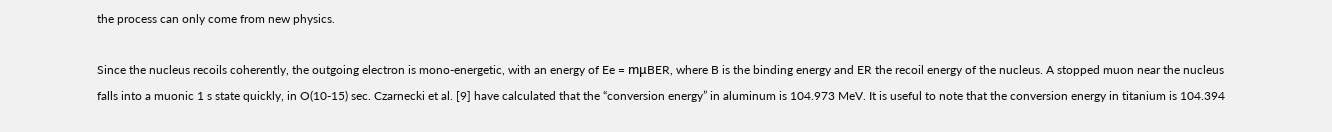the process can only come from new physics.

Since the nucleus recoils coherently, the outgoing electron is mono-energetic, with an energy of Ee = mμBER, where B is the binding energy and ER the recoil energy of the nucleus. A stopped muon near the nucleus falls into a muonic 1 s state quickly, in O(10-15) sec. Czarnecki et al. [9] have calculated that the “conversion energy” in aluminum is 104.973 MeV. It is useful to note that the conversion energy in titanium is 104.394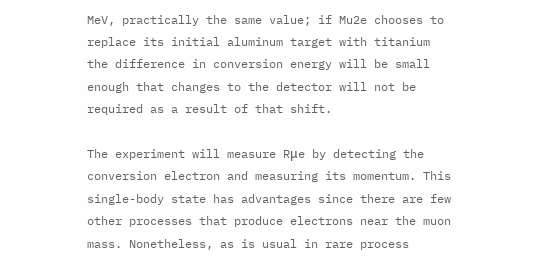MeV, practically the same value; if Mu2e chooses to replace its initial aluminum target with titanium the difference in conversion energy will be small enough that changes to the detector will not be required as a result of that shift.

The experiment will measure Rμe by detecting the conversion electron and measuring its momentum. This single-body state has advantages since there are few other processes that produce electrons near the muon mass. Nonetheless, as is usual in rare process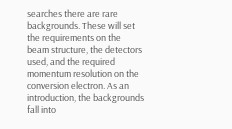searches there are rare backgrounds. These will set the requirements on the beam structure, the detectors used, and the required momentum resolution on the conversion electron. As an introduction, the backgrounds fall into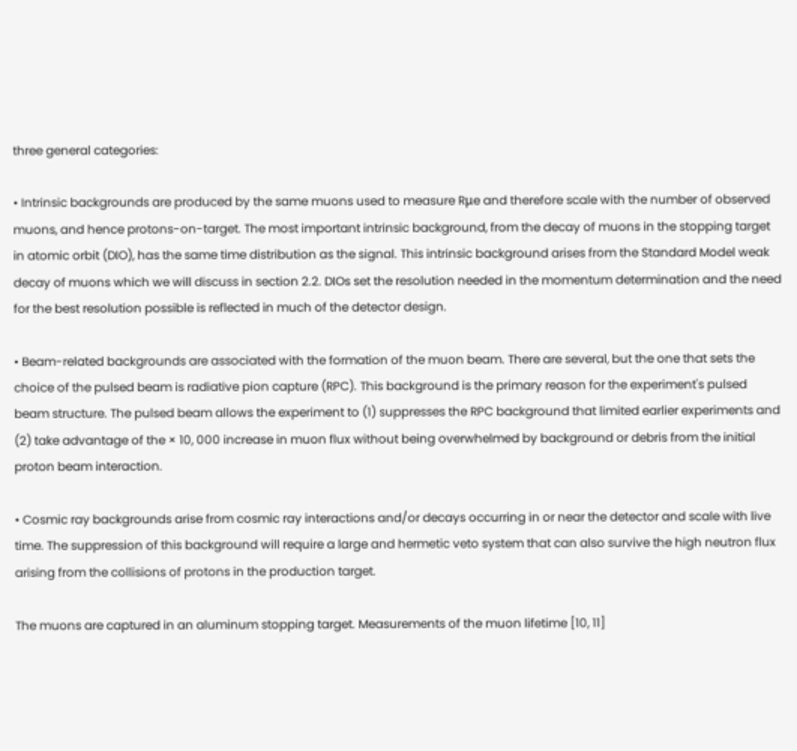three general categories:

• Intrinsic backgrounds are produced by the same muons used to measure Rμe and therefore scale with the number of observed muons, and hence protons-on-target. The most important intrinsic background, from the decay of muons in the stopping target in atomic orbit (DIO), has the same time distribution as the signal. This intrinsic background arises from the Standard Model weak decay of muons which we will discuss in section 2.2. DIOs set the resolution needed in the momentum determination and the need for the best resolution possible is reflected in much of the detector design.

• Beam-related backgrounds are associated with the formation of the muon beam. There are several, but the one that sets the choice of the pulsed beam is radiative pion capture (RPC). This background is the primary reason for the experiment's pulsed beam structure. The pulsed beam allows the experiment to (1) suppresses the RPC background that limited earlier experiments and (2) take advantage of the × 10, 000 increase in muon flux without being overwhelmed by background or debris from the initial proton beam interaction.

• Cosmic ray backgrounds arise from cosmic ray interactions and/or decays occurring in or near the detector and scale with live time. The suppression of this background will require a large and hermetic veto system that can also survive the high neutron flux arising from the collisions of protons in the production target.

The muons are captured in an aluminum stopping target. Measurements of the muon lifetime [10, 11]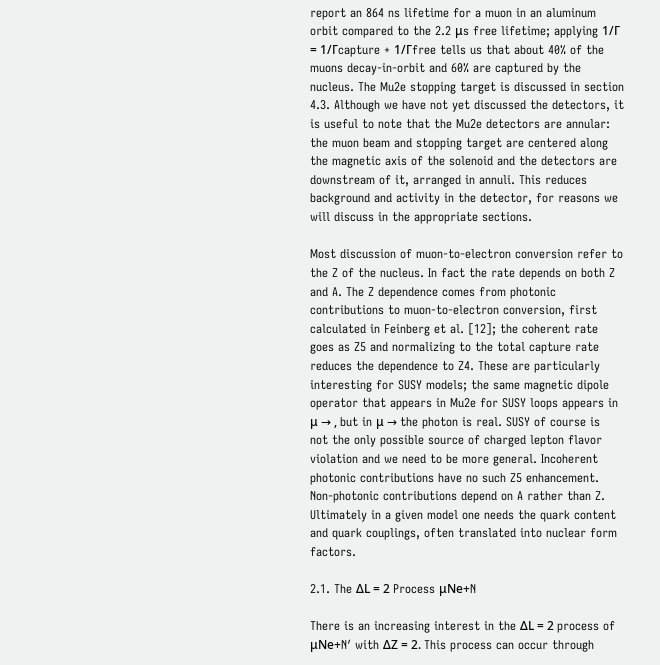report an 864 ns lifetime for a muon in an aluminum orbit compared to the 2.2 μs free lifetime; applying 1/Γ = 1/Γcapture + 1/Γfree tells us that about 40% of the muons decay-in-orbit and 60% are captured by the nucleus. The Mu2e stopping target is discussed in section 4.3. Although we have not yet discussed the detectors, it is useful to note that the Mu2e detectors are annular: the muon beam and stopping target are centered along the magnetic axis of the solenoid and the detectors are downstream of it, arranged in annuli. This reduces background and activity in the detector, for reasons we will discuss in the appropriate sections.

Most discussion of muon-to-electron conversion refer to the Z of the nucleus. In fact the rate depends on both Z and A. The Z dependence comes from photonic contributions to muon-to-electron conversion, first calculated in Feinberg et al. [12]; the coherent rate goes as Z5 and normalizing to the total capture rate reduces the dependence to Z4. These are particularly interesting for SUSY models; the same magnetic dipole operator that appears in Mu2e for SUSY loops appears in μ → , but in μ → the photon is real. SUSY of course is not the only possible source of charged lepton flavor violation and we need to be more general. Incoherent photonic contributions have no such Z5 enhancement. Non-photonic contributions depend on A rather than Z. Ultimately in a given model one needs the quark content and quark couplings, often translated into nuclear form factors.

2.1. The ΔL = 2 Process μNe+N

There is an increasing interest in the ΔL = 2 process of μNe+N′ with ΔZ = 2. This process can occur through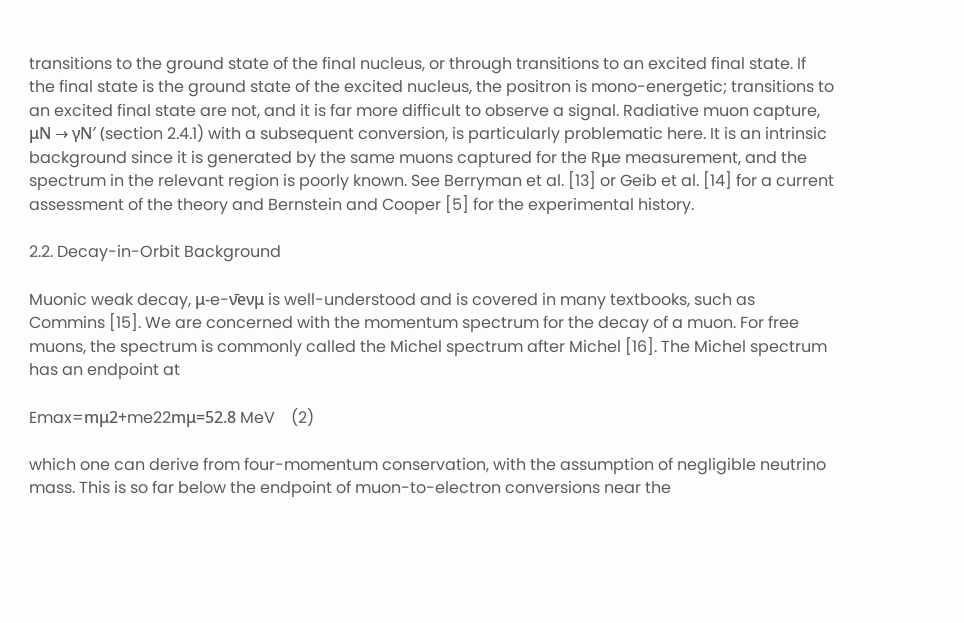transitions to the ground state of the final nucleus, or through transitions to an excited final state. If the final state is the ground state of the excited nucleus, the positron is mono-energetic; transitions to an excited final state are not, and it is far more difficult to observe a signal. Radiative muon capture, μN → γN′ (section 2.4.1) with a subsequent conversion, is particularly problematic here. It is an intrinsic background since it is generated by the same muons captured for the Rμe measurement, and the spectrum in the relevant region is poorly known. See Berryman et al. [13] or Geib et al. [14] for a current assessment of the theory and Bernstein and Cooper [5] for the experimental history.

2.2. Decay-in-Orbit Background

Muonic weak decay, μ-e-ν̄eνμ is well-understood and is covered in many textbooks, such as Commins [15]. We are concerned with the momentum spectrum for the decay of a muon. For free muons, the spectrum is commonly called the Michel spectrum after Michel [16]. The Michel spectrum has an endpoint at

Emax=mμ2+me22mμ=52.8 MeV    (2)

which one can derive from four-momentum conservation, with the assumption of negligible neutrino mass. This is so far below the endpoint of muon-to-electron conversions near the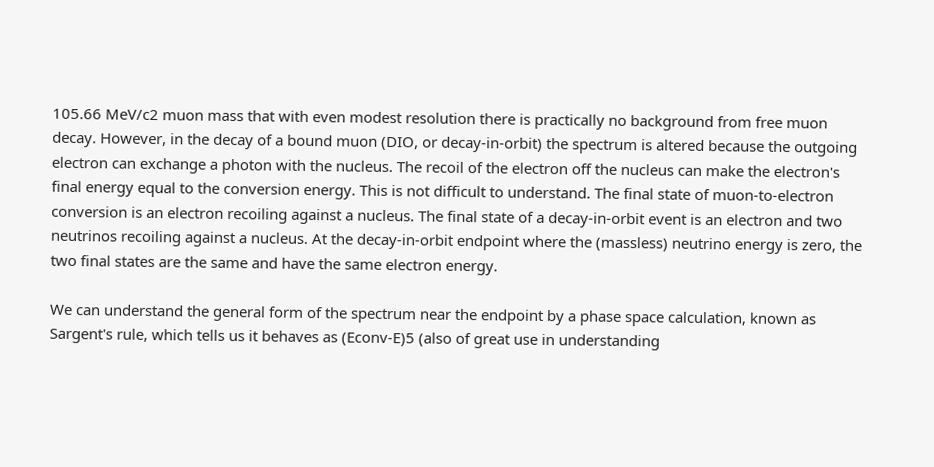105.66 MeV/c2 muon mass that with even modest resolution there is practically no background from free muon decay. However, in the decay of a bound muon (DIO, or decay-in-orbit) the spectrum is altered because the outgoing electron can exchange a photon with the nucleus. The recoil of the electron off the nucleus can make the electron's final energy equal to the conversion energy. This is not difficult to understand. The final state of muon-to-electron conversion is an electron recoiling against a nucleus. The final state of a decay-in-orbit event is an electron and two neutrinos recoiling against a nucleus. At the decay-in-orbit endpoint where the (massless) neutrino energy is zero, the two final states are the same and have the same electron energy.

We can understand the general form of the spectrum near the endpoint by a phase space calculation, known as Sargent's rule, which tells us it behaves as (Econv-E)5 (also of great use in understanding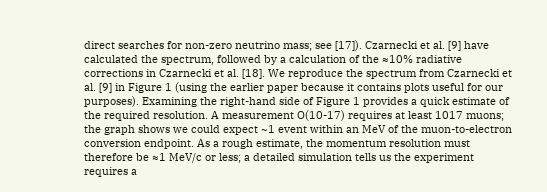direct searches for non-zero neutrino mass; see [17]). Czarnecki et al. [9] have calculated the spectrum, followed by a calculation of the ≈10% radiative corrections in Czarnecki et al. [18]. We reproduce the spectrum from Czarnecki et al. [9] in Figure 1 (using the earlier paper because it contains plots useful for our purposes). Examining the right-hand side of Figure 1 provides a quick estimate of the required resolution. A measurement O(10-17) requires at least 1017 muons; the graph shows we could expect ~1 event within an MeV of the muon-to-electron conversion endpoint. As a rough estimate, the momentum resolution must therefore be ≈1 MeV/c or less; a detailed simulation tells us the experiment requires a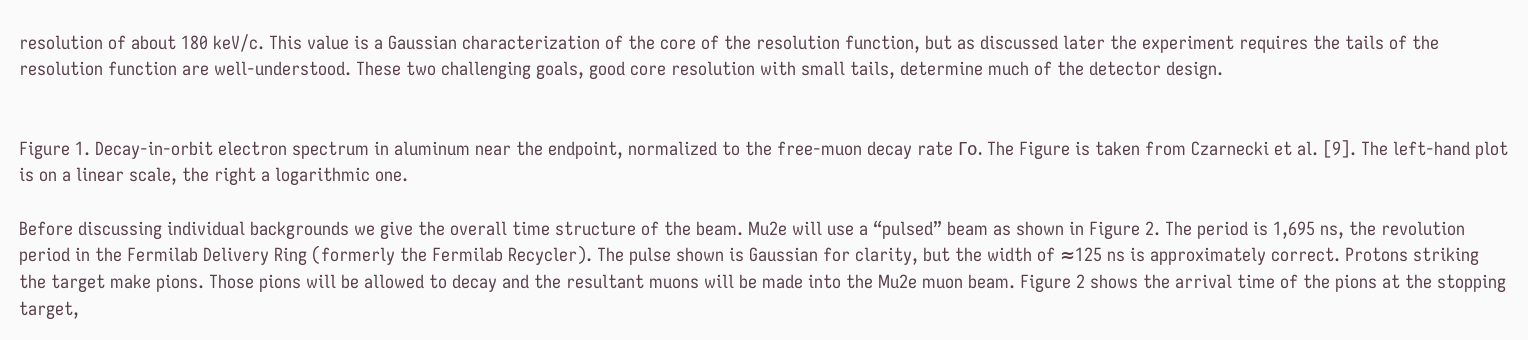resolution of about 180 keV/c. This value is a Gaussian characterization of the core of the resolution function, but as discussed later the experiment requires the tails of the resolution function are well-understood. These two challenging goals, good core resolution with small tails, determine much of the detector design.


Figure 1. Decay-in-orbit electron spectrum in aluminum near the endpoint, normalized to the free-muon decay rate Γo. The Figure is taken from Czarnecki et al. [9]. The left-hand plot is on a linear scale, the right a logarithmic one.

Before discussing individual backgrounds we give the overall time structure of the beam. Mu2e will use a “pulsed” beam as shown in Figure 2. The period is 1,695 ns, the revolution period in the Fermilab Delivery Ring (formerly the Fermilab Recycler). The pulse shown is Gaussian for clarity, but the width of ≈125 ns is approximately correct. Protons striking the target make pions. Those pions will be allowed to decay and the resultant muons will be made into the Mu2e muon beam. Figure 2 shows the arrival time of the pions at the stopping target,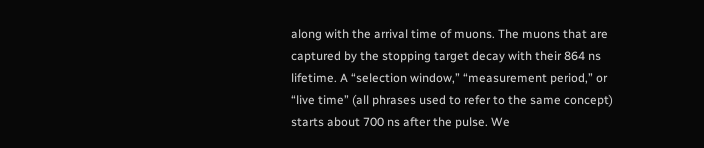along with the arrival time of muons. The muons that are captured by the stopping target decay with their 864 ns lifetime. A “selection window,” “measurement period,” or “live time” (all phrases used to refer to the same concept) starts about 700 ns after the pulse. We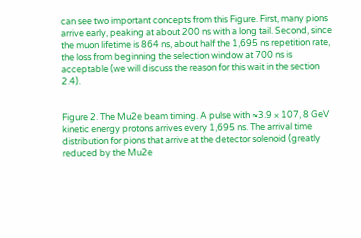can see two important concepts from this Figure. First, many pions arrive early, peaking at about 200 ns with a long tail. Second, since the muon lifetime is 864 ns, about half the 1,695 ns repetition rate, the loss from beginning the selection window at 700 ns is acceptable (we will discuss the reason for this wait in the section 2.4).


Figure 2. The Mu2e beam timing. A pulse with ≈3.9 × 107, 8 GeV kinetic energy protons arrives every 1,695 ns. The arrival time distribution for pions that arrive at the detector solenoid (greatly reduced by the Mu2e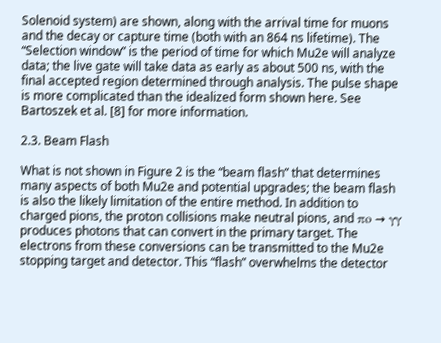Solenoid system) are shown, along with the arrival time for muons and the decay or capture time (both with an 864 ns lifetime). The “Selection window” is the period of time for which Mu2e will analyze data; the live gate will take data as early as about 500 ns, with the final accepted region determined through analysis. The pulse shape is more complicated than the idealized form shown here. See Bartoszek et al. [8] for more information.

2.3. Beam Flash

What is not shown in Figure 2 is the “beam flash” that determines many aspects of both Mu2e and potential upgrades; the beam flash is also the likely limitation of the entire method. In addition to charged pions, the proton collisions make neutral pions, and πo → γγ produces photons that can convert in the primary target. The electrons from these conversions can be transmitted to the Mu2e stopping target and detector. This “flash” overwhelms the detector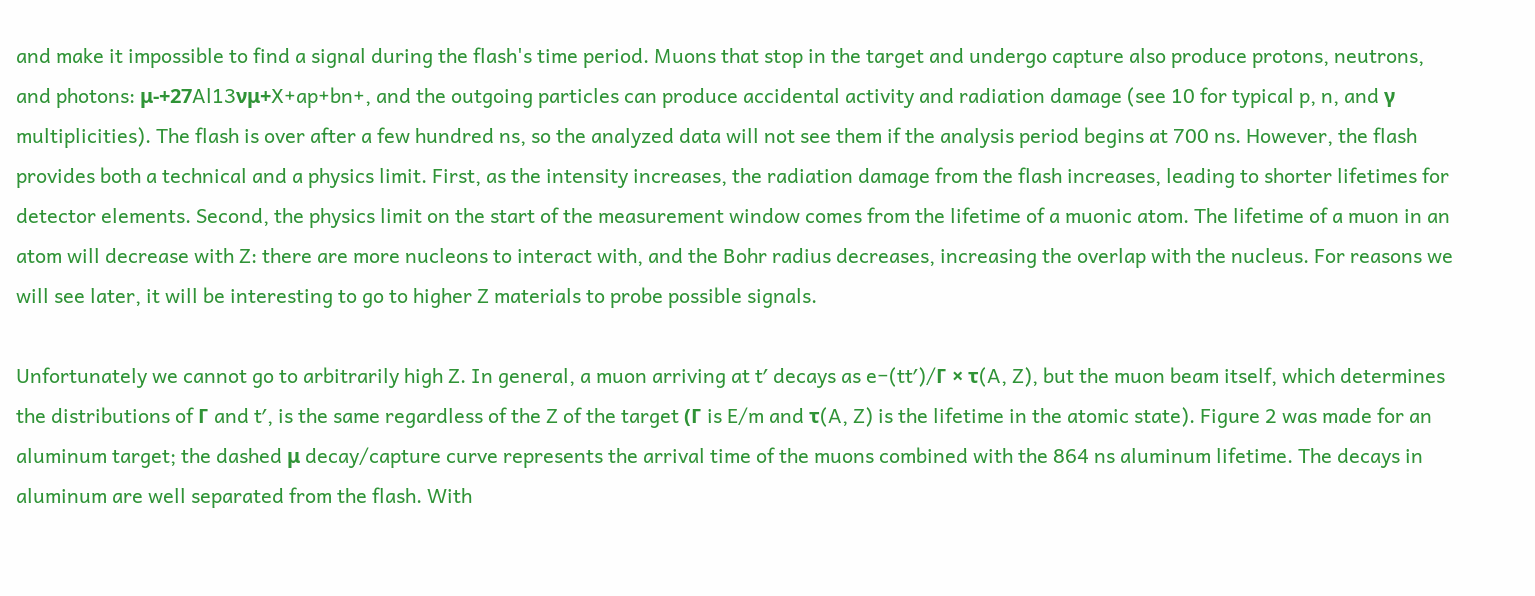and make it impossible to find a signal during the flash's time period. Muons that stop in the target and undergo capture also produce protons, neutrons, and photons: μ-+27Al13νμ+X+ap+bn+, and the outgoing particles can produce accidental activity and radiation damage (see 10 for typical p, n, and γ multiplicities). The flash is over after a few hundred ns, so the analyzed data will not see them if the analysis period begins at 700 ns. However, the flash provides both a technical and a physics limit. First, as the intensity increases, the radiation damage from the flash increases, leading to shorter lifetimes for detector elements. Second, the physics limit on the start of the measurement window comes from the lifetime of a muonic atom. The lifetime of a muon in an atom will decrease with Z: there are more nucleons to interact with, and the Bohr radius decreases, increasing the overlap with the nucleus. For reasons we will see later, it will be interesting to go to higher Z materials to probe possible signals.

Unfortunately we cannot go to arbitrarily high Z. In general, a muon arriving at t′ decays as e−(tt′)/Γ × τ(A, Z), but the muon beam itself, which determines the distributions of Γ and t′, is the same regardless of the Z of the target (Γ is E/m and τ(A, Z) is the lifetime in the atomic state). Figure 2 was made for an aluminum target; the dashed μ decay/capture curve represents the arrival time of the muons combined with the 864 ns aluminum lifetime. The decays in aluminum are well separated from the flash. With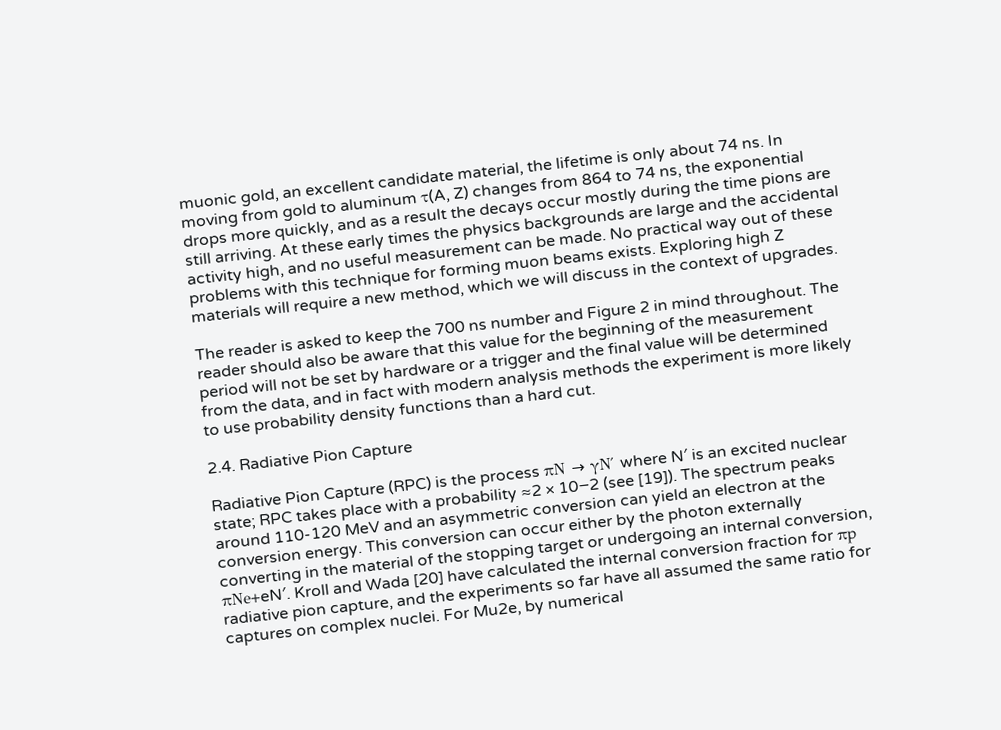muonic gold, an excellent candidate material, the lifetime is only about 74 ns. In moving from gold to aluminum τ(A, Z) changes from 864 to 74 ns, the exponential drops more quickly, and as a result the decays occur mostly during the time pions are still arriving. At these early times the physics backgrounds are large and the accidental activity high, and no useful measurement can be made. No practical way out of these problems with this technique for forming muon beams exists. Exploring high Z materials will require a new method, which we will discuss in the context of upgrades.

The reader is asked to keep the 700 ns number and Figure 2 in mind throughout. The reader should also be aware that this value for the beginning of the measurement period will not be set by hardware or a trigger and the final value will be determined from the data, and in fact with modern analysis methods the experiment is more likely to use probability density functions than a hard cut.

2.4. Radiative Pion Capture

Radiative Pion Capture (RPC) is the process πN → γN′ where N′ is an excited nuclear state; RPC takes place with a probability ≈2 × 10−2 (see [19]). The spectrum peaks around 110-120 MeV and an asymmetric conversion can yield an electron at the conversion energy. This conversion can occur either by the photon externally converting in the material of the stopping target or undergoing an internal conversion, πNe+eN′. Kroll and Wada [20] have calculated the internal conversion fraction for πp radiative pion capture, and the experiments so far have all assumed the same ratio for captures on complex nuclei. For Mu2e, by numerical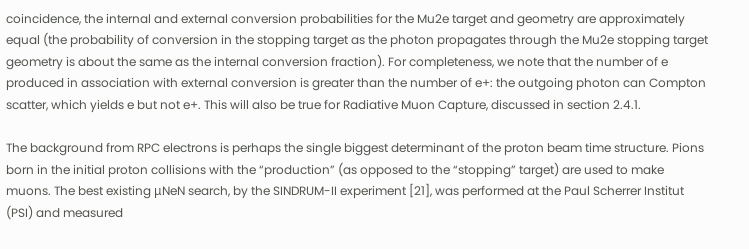coincidence, the internal and external conversion probabilities for the Mu2e target and geometry are approximately equal (the probability of conversion in the stopping target as the photon propagates through the Mu2e stopping target geometry is about the same as the internal conversion fraction). For completeness, we note that the number of e produced in association with external conversion is greater than the number of e+: the outgoing photon can Compton scatter, which yields e but not e+. This will also be true for Radiative Muon Capture, discussed in section 2.4.1.

The background from RPC electrons is perhaps the single biggest determinant of the proton beam time structure. Pions born in the initial proton collisions with the “production” (as opposed to the “stopping” target) are used to make muons. The best existing μNeN search, by the SINDRUM-II experiment [21], was performed at the Paul Scherrer Institut (PSI) and measured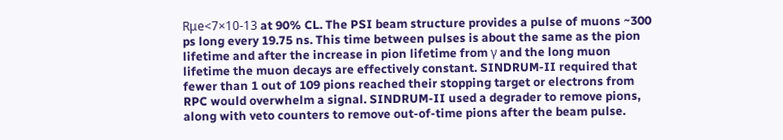Rμe<7×10-13 at 90% CL. The PSI beam structure provides a pulse of muons ~300 ps long every 19.75 ns. This time between pulses is about the same as the pion lifetime and after the increase in pion lifetime from γ and the long muon lifetime the muon decays are effectively constant. SINDRUM-II required that fewer than 1 out of 109 pions reached their stopping target or electrons from RPC would overwhelm a signal. SINDRUM-II used a degrader to remove pions, along with veto counters to remove out-of-time pions after the beam pulse.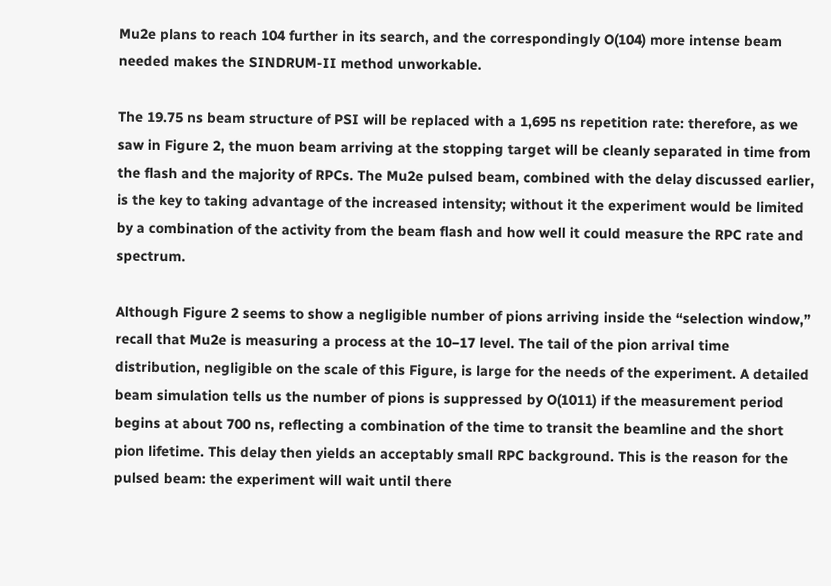Mu2e plans to reach 104 further in its search, and the correspondingly O(104) more intense beam needed makes the SINDRUM-II method unworkable.

The 19.75 ns beam structure of PSI will be replaced with a 1,695 ns repetition rate: therefore, as we saw in Figure 2, the muon beam arriving at the stopping target will be cleanly separated in time from the flash and the majority of RPCs. The Mu2e pulsed beam, combined with the delay discussed earlier, is the key to taking advantage of the increased intensity; without it the experiment would be limited by a combination of the activity from the beam flash and how well it could measure the RPC rate and spectrum.

Although Figure 2 seems to show a negligible number of pions arriving inside the “selection window,” recall that Mu2e is measuring a process at the 10−17 level. The tail of the pion arrival time distribution, negligible on the scale of this Figure, is large for the needs of the experiment. A detailed beam simulation tells us the number of pions is suppressed by O(1011) if the measurement period begins at about 700 ns, reflecting a combination of the time to transit the beamline and the short pion lifetime. This delay then yields an acceptably small RPC background. This is the reason for the pulsed beam: the experiment will wait until there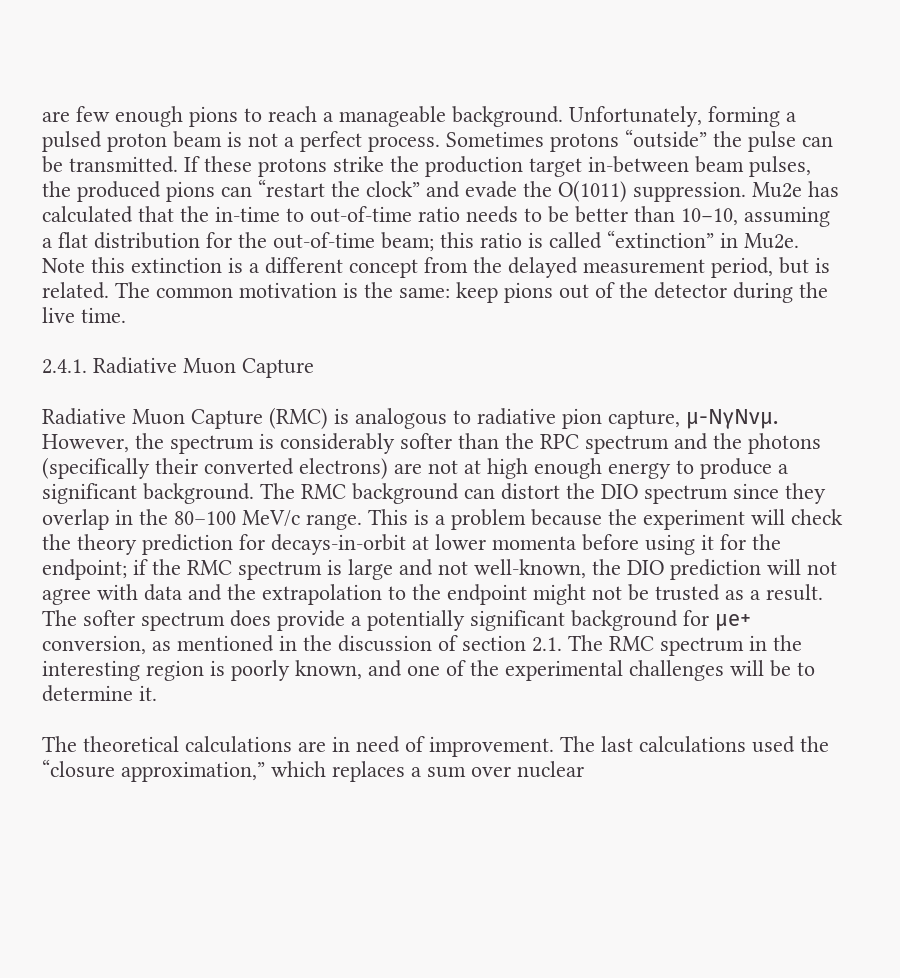are few enough pions to reach a manageable background. Unfortunately, forming a pulsed proton beam is not a perfect process. Sometimes protons “outside” the pulse can be transmitted. If these protons strike the production target in-between beam pulses, the produced pions can “restart the clock” and evade the O(1011) suppression. Mu2e has calculated that the in-time to out-of-time ratio needs to be better than 10−10, assuming a flat distribution for the out-of-time beam; this ratio is called “extinction” in Mu2e. Note this extinction is a different concept from the delayed measurement period, but is related. The common motivation is the same: keep pions out of the detector during the live time.

2.4.1. Radiative Muon Capture

Radiative Muon Capture (RMC) is analogous to radiative pion capture, μ-NγNνμ. However, the spectrum is considerably softer than the RPC spectrum and the photons (specifically their converted electrons) are not at high enough energy to produce a significant background. The RMC background can distort the DIO spectrum since they overlap in the 80–100 MeV/c range. This is a problem because the experiment will check the theory prediction for decays-in-orbit at lower momenta before using it for the endpoint; if the RMC spectrum is large and not well-known, the DIO prediction will not agree with data and the extrapolation to the endpoint might not be trusted as a result. The softer spectrum does provide a potentially significant background for μe+ conversion, as mentioned in the discussion of section 2.1. The RMC spectrum in the interesting region is poorly known, and one of the experimental challenges will be to determine it.

The theoretical calculations are in need of improvement. The last calculations used the “closure approximation,” which replaces a sum over nuclear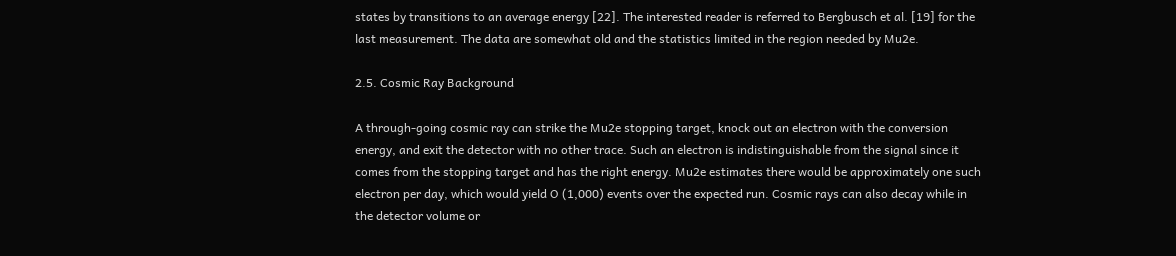states by transitions to an average energy [22]. The interested reader is referred to Bergbusch et al. [19] for the last measurement. The data are somewhat old and the statistics limited in the region needed by Mu2e.

2.5. Cosmic Ray Background

A through-going cosmic ray can strike the Mu2e stopping target, knock out an electron with the conversion energy, and exit the detector with no other trace. Such an electron is indistinguishable from the signal since it comes from the stopping target and has the right energy. Mu2e estimates there would be approximately one such electron per day, which would yield O (1,000) events over the expected run. Cosmic rays can also decay while in the detector volume or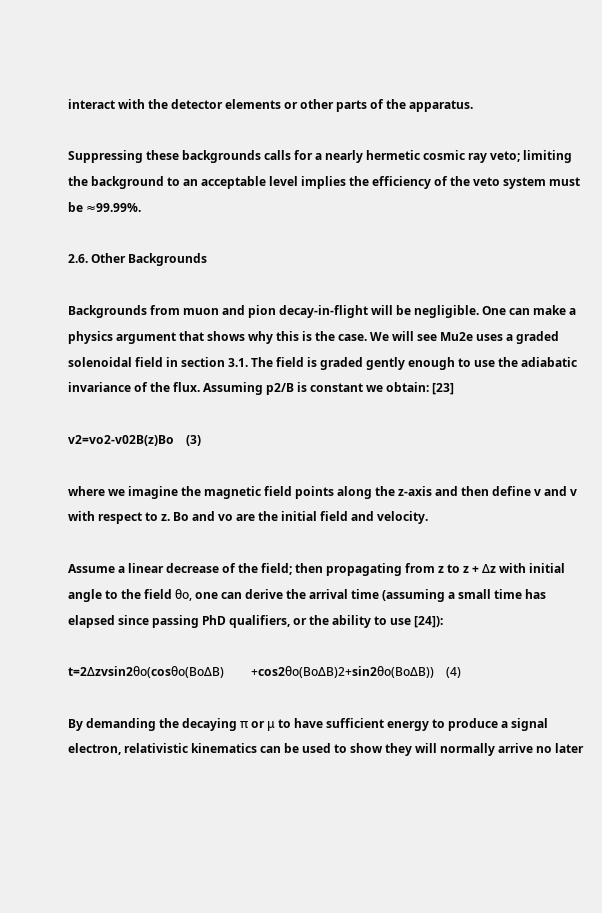interact with the detector elements or other parts of the apparatus.

Suppressing these backgrounds calls for a nearly hermetic cosmic ray veto; limiting the background to an acceptable level implies the efficiency of the veto system must be ≈99.99%.

2.6. Other Backgrounds

Backgrounds from muon and pion decay-in-flight will be negligible. One can make a physics argument that shows why this is the case. We will see Mu2e uses a graded solenoidal field in section 3.1. The field is graded gently enough to use the adiabatic invariance of the flux. Assuming p2/B is constant we obtain: [23]

v2=vo2-v02B(z)Bo    (3)

where we imagine the magnetic field points along the z-axis and then define v and v with respect to z. Bo and vo are the initial field and velocity.

Assume a linear decrease of the field; then propagating from z to z + Δz with initial angle to the field θo, one can derive the arrival time (assuming a small time has elapsed since passing PhD qualifiers, or the ability to use [24]):

t=2Δzvsin2θo(cosθo(BoΔB)         +cos2θo(BoΔB)2+sin2θo(BoΔB))    (4)

By demanding the decaying π or μ to have sufficient energy to produce a signal electron, relativistic kinematics can be used to show they will normally arrive no later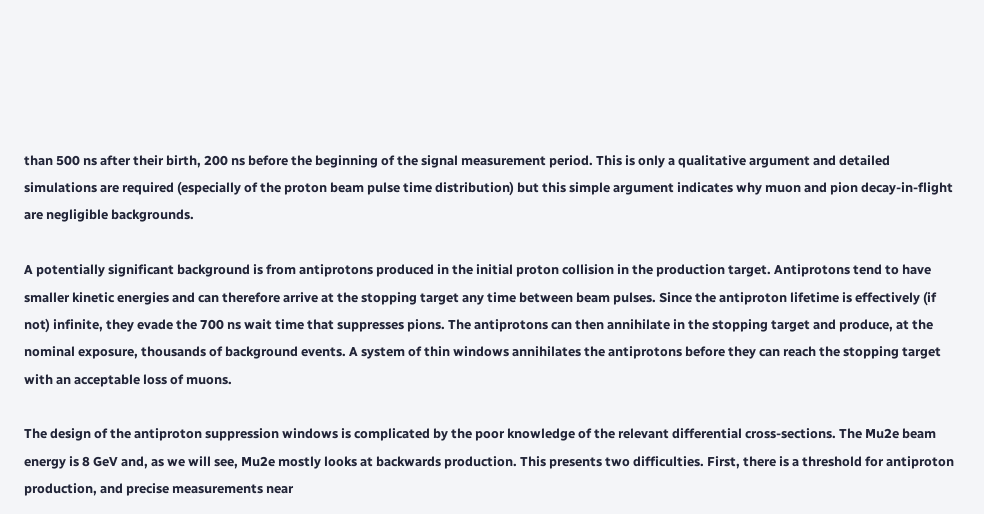than 500 ns after their birth, 200 ns before the beginning of the signal measurement period. This is only a qualitative argument and detailed simulations are required (especially of the proton beam pulse time distribution) but this simple argument indicates why muon and pion decay-in-flight are negligible backgrounds.

A potentially significant background is from antiprotons produced in the initial proton collision in the production target. Antiprotons tend to have smaller kinetic energies and can therefore arrive at the stopping target any time between beam pulses. Since the antiproton lifetime is effectively (if not) infinite, they evade the 700 ns wait time that suppresses pions. The antiprotons can then annihilate in the stopping target and produce, at the nominal exposure, thousands of background events. A system of thin windows annihilates the antiprotons before they can reach the stopping target with an acceptable loss of muons.

The design of the antiproton suppression windows is complicated by the poor knowledge of the relevant differential cross-sections. The Mu2e beam energy is 8 GeV and, as we will see, Mu2e mostly looks at backwards production. This presents two difficulties. First, there is a threshold for antiproton production, and precise measurements near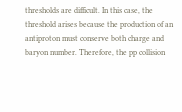thresholds are difficult. In this case, the threshold arises because the production of an antiproton must conserve both charge and baryon number. Therefore, the pp collision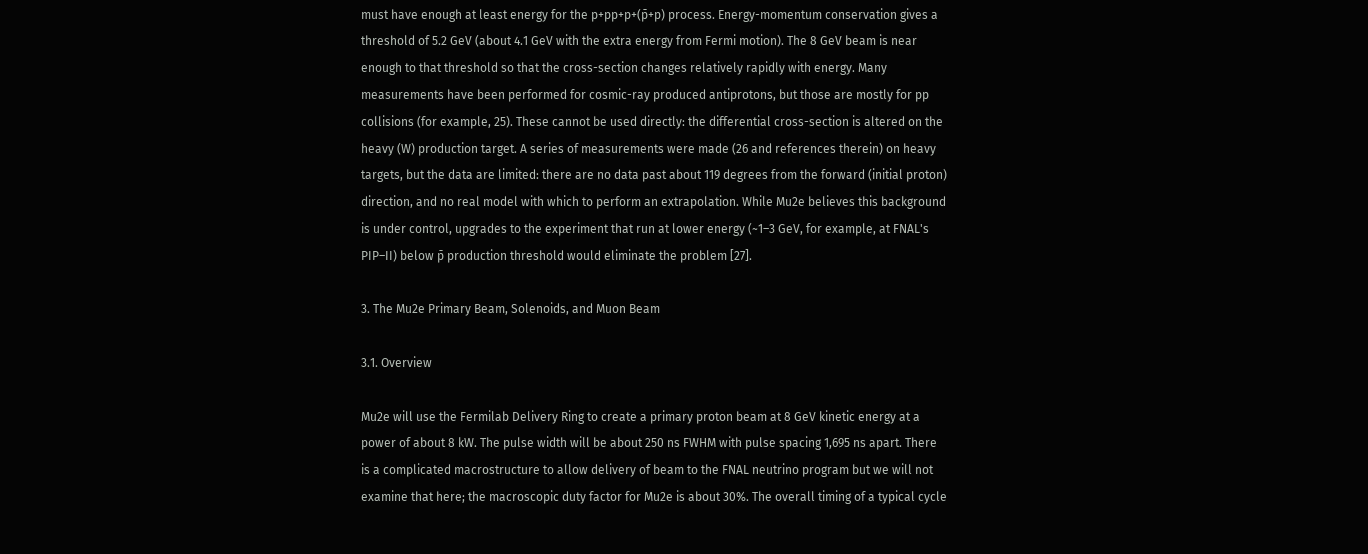must have enough at least energy for the p+pp+p+(p̄+p) process. Energy-momentum conservation gives a threshold of 5.2 GeV (about 4.1 GeV with the extra energy from Fermi motion). The 8 GeV beam is near enough to that threshold so that the cross-section changes relatively rapidly with energy. Many measurements have been performed for cosmic-ray produced antiprotons, but those are mostly for pp collisions (for example, 25). These cannot be used directly: the differential cross-section is altered on the heavy (W) production target. A series of measurements were made (26 and references therein) on heavy targets, but the data are limited: there are no data past about 119 degrees from the forward (initial proton) direction, and no real model with which to perform an extrapolation. While Mu2e believes this background is under control, upgrades to the experiment that run at lower energy (~1–3 GeV, for example, at FNAL's PIP–II) below p̄ production threshold would eliminate the problem [27].

3. The Mu2e Primary Beam, Solenoids, and Muon Beam

3.1. Overview

Mu2e will use the Fermilab Delivery Ring to create a primary proton beam at 8 GeV kinetic energy at a power of about 8 kW. The pulse width will be about 250 ns FWHM with pulse spacing 1,695 ns apart. There is a complicated macrostructure to allow delivery of beam to the FNAL neutrino program but we will not examine that here; the macroscopic duty factor for Mu2e is about 30%. The overall timing of a typical cycle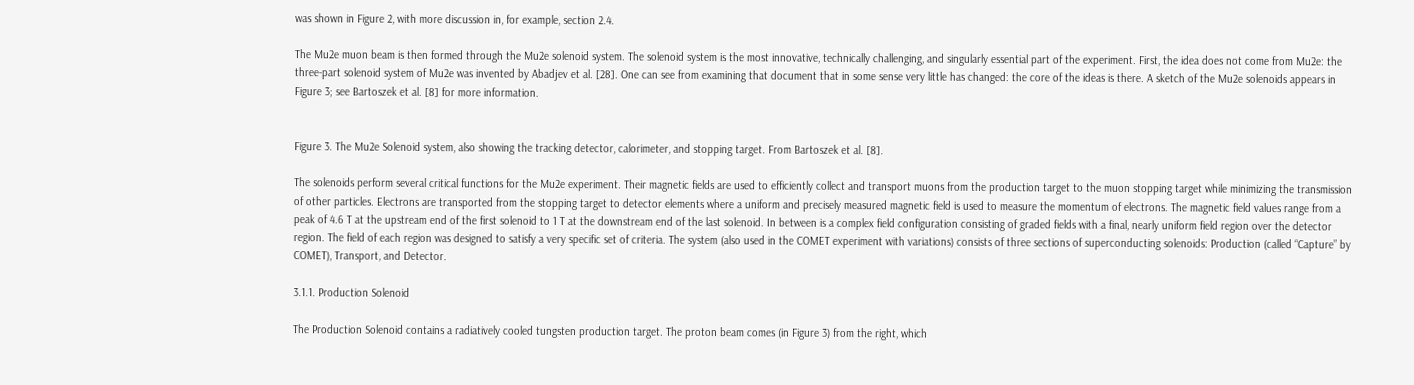was shown in Figure 2, with more discussion in, for example, section 2.4.

The Mu2e muon beam is then formed through the Mu2e solenoid system. The solenoid system is the most innovative, technically challenging, and singularly essential part of the experiment. First, the idea does not come from Mu2e: the three-part solenoid system of Mu2e was invented by Abadjev et al. [28]. One can see from examining that document that in some sense very little has changed: the core of the ideas is there. A sketch of the Mu2e solenoids appears in Figure 3; see Bartoszek et al. [8] for more information.


Figure 3. The Mu2e Solenoid system, also showing the tracking detector, calorimeter, and stopping target. From Bartoszek et al. [8].

The solenoids perform several critical functions for the Mu2e experiment. Their magnetic fields are used to efficiently collect and transport muons from the production target to the muon stopping target while minimizing the transmission of other particles. Electrons are transported from the stopping target to detector elements where a uniform and precisely measured magnetic field is used to measure the momentum of electrons. The magnetic field values range from a peak of 4.6 T at the upstream end of the first solenoid to 1 T at the downstream end of the last solenoid. In between is a complex field configuration consisting of graded fields with a final, nearly uniform field region over the detector region. The field of each region was designed to satisfy a very specific set of criteria. The system (also used in the COMET experiment with variations) consists of three sections of superconducting solenoids: Production (called “Capture” by COMET), Transport, and Detector.

3.1.1. Production Solenoid

The Production Solenoid contains a radiatively cooled tungsten production target. The proton beam comes (in Figure 3) from the right, which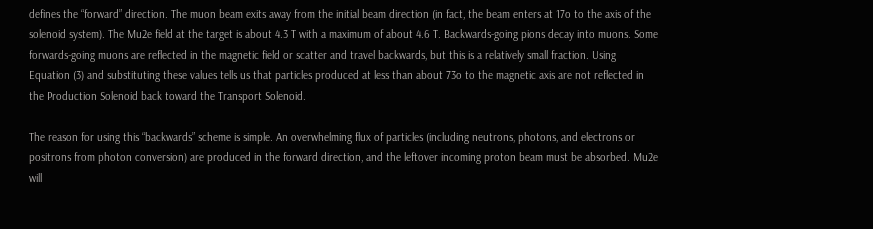defines the “forward” direction. The muon beam exits away from the initial beam direction (in fact, the beam enters at 17o to the axis of the solenoid system). The Mu2e field at the target is about 4.3 T with a maximum of about 4.6 T. Backwards-going pions decay into muons. Some forwards-going muons are reflected in the magnetic field or scatter and travel backwards, but this is a relatively small fraction. Using Equation (3) and substituting these values tells us that particles produced at less than about 73o to the magnetic axis are not reflected in the Production Solenoid back toward the Transport Solenoid.

The reason for using this “backwards” scheme is simple. An overwhelming flux of particles (including neutrons, photons, and electrons or positrons from photon conversion) are produced in the forward direction, and the leftover incoming proton beam must be absorbed. Mu2e will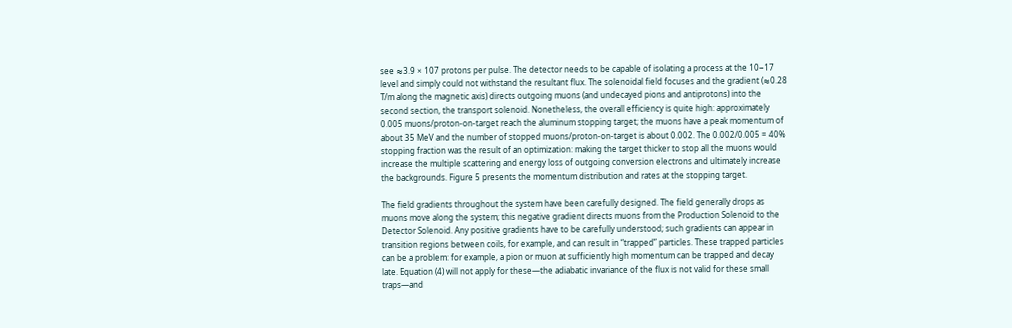see ≈3.9 × 107 protons per pulse. The detector needs to be capable of isolating a process at the 10−17 level and simply could not withstand the resultant flux. The solenoidal field focuses and the gradient (≈0.28 T/m along the magnetic axis) directs outgoing muons (and undecayed pions and antiprotons) into the second section, the transport solenoid. Nonetheless, the overall efficiency is quite high: approximately 0.005 muons/proton-on-target reach the aluminum stopping target; the muons have a peak momentum of about 35 MeV and the number of stopped muons/proton-on-target is about 0.002. The 0.002/0.005 = 40% stopping fraction was the result of an optimization: making the target thicker to stop all the muons would increase the multiple scattering and energy loss of outgoing conversion electrons and ultimately increase the backgrounds. Figure 5 presents the momentum distribution and rates at the stopping target.

The field gradients throughout the system have been carefully designed. The field generally drops as muons move along the system; this negative gradient directs muons from the Production Solenoid to the Detector Solenoid. Any positive gradients have to be carefully understood; such gradients can appear in transition regions between coils, for example, and can result in “trapped” particles. These trapped particles can be a problem: for example, a pion or muon at sufficiently high momentum can be trapped and decay late. Equation (4) will not apply for these—the adiabatic invariance of the flux is not valid for these small traps—and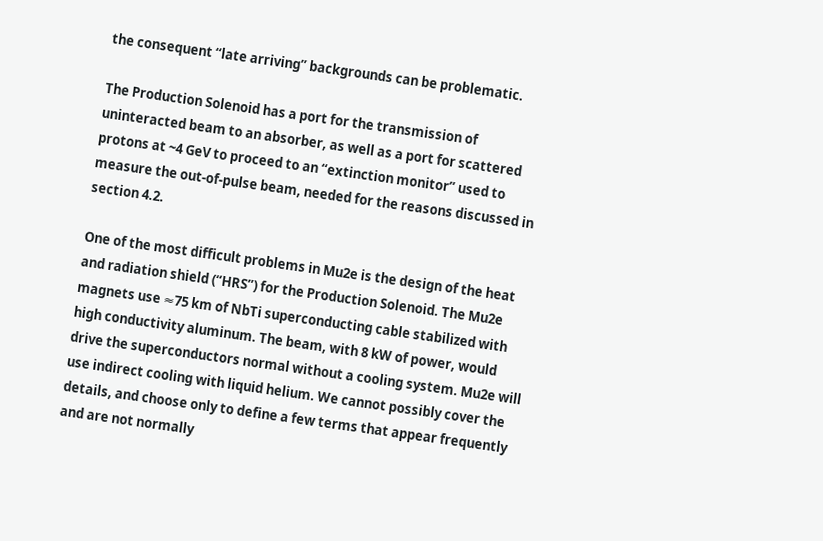the consequent “late arriving” backgrounds can be problematic.

The Production Solenoid has a port for the transmission of uninteracted beam to an absorber, as well as a port for scattered protons at ~4 GeV to proceed to an “extinction monitor” used to measure the out-of-pulse beam, needed for the reasons discussed in section 4.2.

One of the most difficult problems in Mu2e is the design of the heat and radiation shield (“HRS”) for the Production Solenoid. The Mu2e magnets use ≈75 km of NbTi superconducting cable stabilized with high conductivity aluminum. The beam, with 8 kW of power, would drive the superconductors normal without a cooling system. Mu2e will use indirect cooling with liquid helium. We cannot possibly cover the details, and choose only to define a few terms that appear frequently and are not normally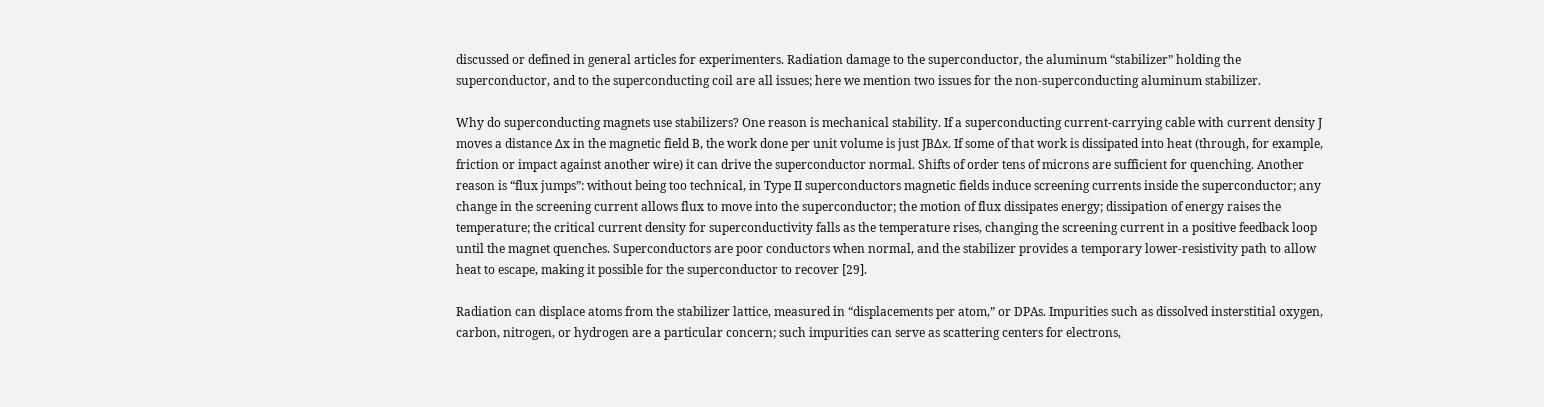discussed or defined in general articles for experimenters. Radiation damage to the superconductor, the aluminum “stabilizer” holding the superconductor, and to the superconducting coil are all issues; here we mention two issues for the non-superconducting aluminum stabilizer.

Why do superconducting magnets use stabilizers? One reason is mechanical stability. If a superconducting current-carrying cable with current density J moves a distance Δx in the magnetic field B, the work done per unit volume is just JBΔx. If some of that work is dissipated into heat (through, for example, friction or impact against another wire) it can drive the superconductor normal. Shifts of order tens of microns are sufficient for quenching. Another reason is “flux jumps”: without being too technical, in Type II superconductors magnetic fields induce screening currents inside the superconductor; any change in the screening current allows flux to move into the superconductor; the motion of flux dissipates energy; dissipation of energy raises the temperature; the critical current density for superconductivity falls as the temperature rises, changing the screening current in a positive feedback loop until the magnet quenches. Superconductors are poor conductors when normal, and the stabilizer provides a temporary lower-resistivity path to allow heat to escape, making it possible for the superconductor to recover [29].

Radiation can displace atoms from the stabilizer lattice, measured in “displacements per atom,” or DPAs. Impurities such as dissolved insterstitial oxygen, carbon, nitrogen, or hydrogen are a particular concern; such impurities can serve as scattering centers for electrons,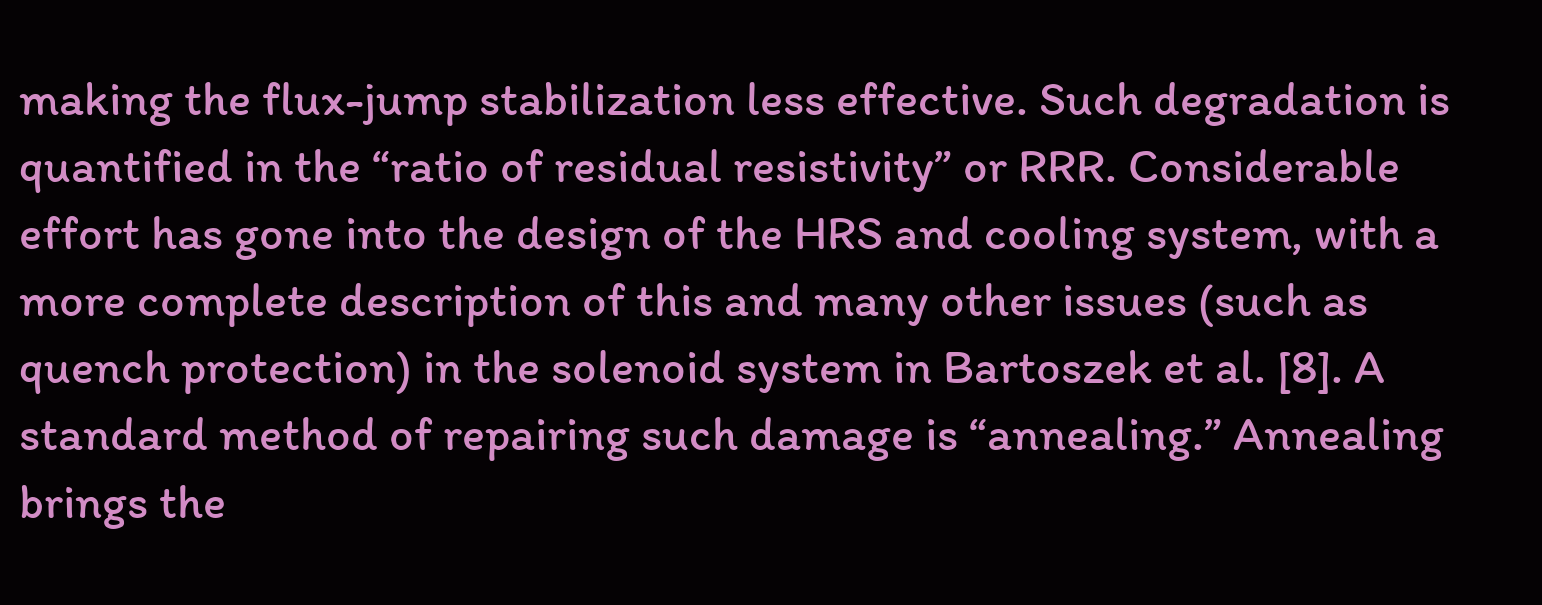making the flux-jump stabilization less effective. Such degradation is quantified in the “ratio of residual resistivity” or RRR. Considerable effort has gone into the design of the HRS and cooling system, with a more complete description of this and many other issues (such as quench protection) in the solenoid system in Bartoszek et al. [8]. A standard method of repairing such damage is “annealing.” Annealing brings the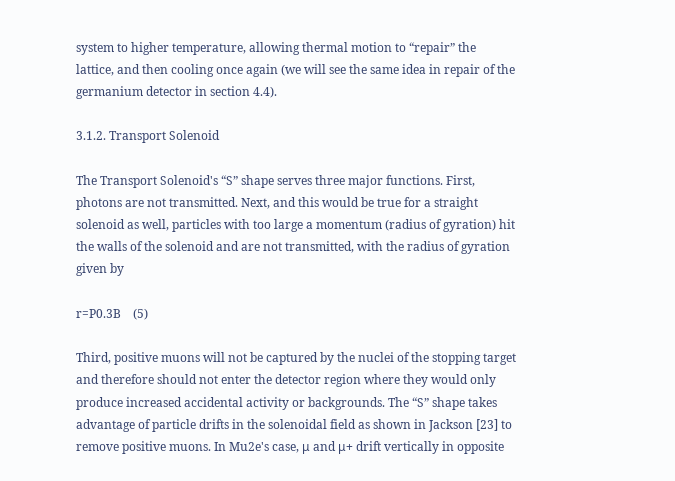system to higher temperature, allowing thermal motion to “repair” the lattice, and then cooling once again (we will see the same idea in repair of the germanium detector in section 4.4).

3.1.2. Transport Solenoid

The Transport Solenoid's “S” shape serves three major functions. First, photons are not transmitted. Next, and this would be true for a straight solenoid as well, particles with too large a momentum (radius of gyration) hit the walls of the solenoid and are not transmitted, with the radius of gyration given by

r=P0.3B    (5)

Third, positive muons will not be captured by the nuclei of the stopping target and therefore should not enter the detector region where they would only produce increased accidental activity or backgrounds. The “S” shape takes advantage of particle drifts in the solenoidal field as shown in Jackson [23] to remove positive muons. In Mu2e's case, μ and μ+ drift vertically in opposite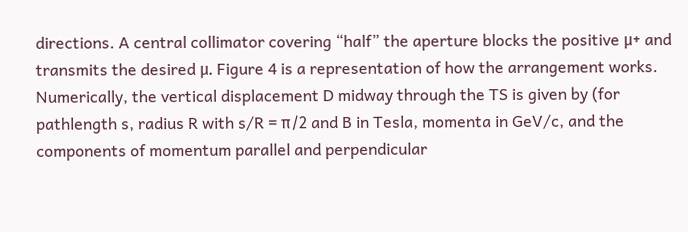directions. A central collimator covering “half” the aperture blocks the positive μ+ and transmits the desired μ. Figure 4 is a representation of how the arrangement works. Numerically, the vertical displacement D midway through the TS is given by (for pathlength s, radius R with s/R = π/2 and B in Tesla, momenta in GeV/c, and the components of momentum parallel and perpendicular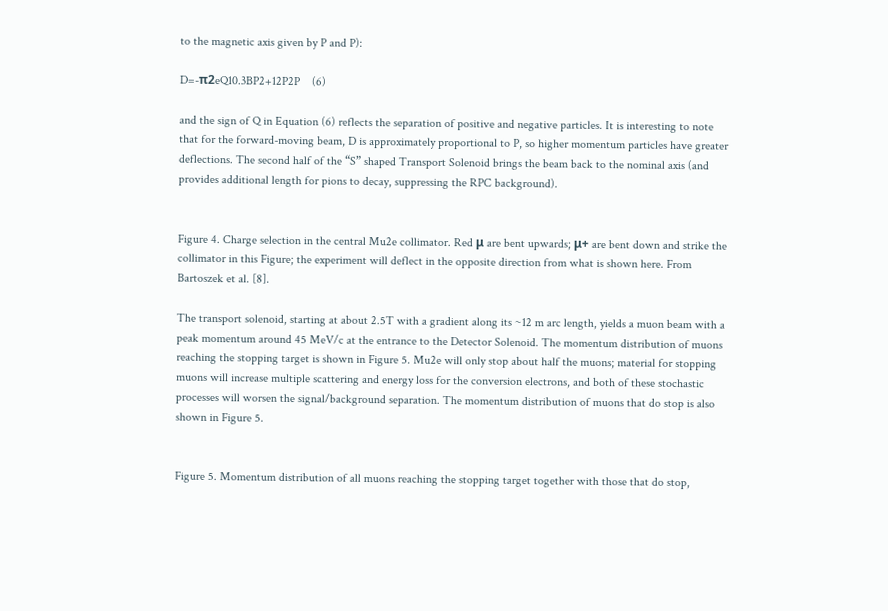to the magnetic axis given by P and P):

D=-π2eQ10.3BP2+12P2P    (6)

and the sign of Q in Equation (6) reflects the separation of positive and negative particles. It is interesting to note that for the forward-moving beam, D is approximately proportional to P, so higher momentum particles have greater deflections. The second half of the “S” shaped Transport Solenoid brings the beam back to the nominal axis (and provides additional length for pions to decay, suppressing the RPC background).


Figure 4. Charge selection in the central Mu2e collimator. Red μ are bent upwards; μ+ are bent down and strike the collimator in this Figure; the experiment will deflect in the opposite direction from what is shown here. From Bartoszek et al. [8].

The transport solenoid, starting at about 2.5T with a gradient along its ~12 m arc length, yields a muon beam with a peak momentum around 45 MeV/c at the entrance to the Detector Solenoid. The momentum distribution of muons reaching the stopping target is shown in Figure 5. Mu2e will only stop about half the muons; material for stopping muons will increase multiple scattering and energy loss for the conversion electrons, and both of these stochastic processes will worsen the signal/background separation. The momentum distribution of muons that do stop is also shown in Figure 5.


Figure 5. Momentum distribution of all muons reaching the stopping target together with those that do stop,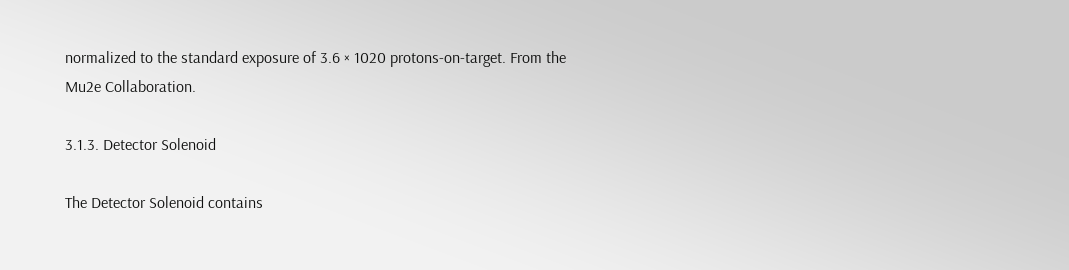normalized to the standard exposure of 3.6 × 1020 protons-on-target. From the Mu2e Collaboration.

3.1.3. Detector Solenoid

The Detector Solenoid contains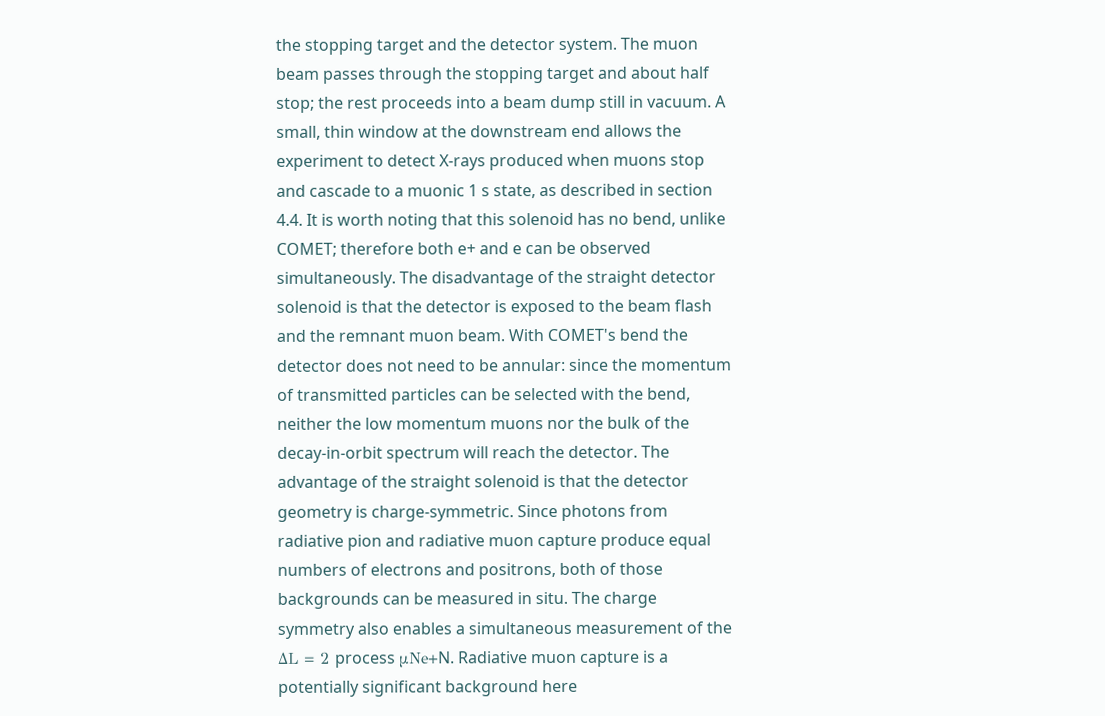the stopping target and the detector system. The muon beam passes through the stopping target and about half stop; the rest proceeds into a beam dump still in vacuum. A small, thin window at the downstream end allows the experiment to detect X-rays produced when muons stop and cascade to a muonic 1 s state, as described in section 4.4. It is worth noting that this solenoid has no bend, unlike COMET; therefore both e+ and e can be observed simultaneously. The disadvantage of the straight detector solenoid is that the detector is exposed to the beam flash and the remnant muon beam. With COMET's bend the detector does not need to be annular: since the momentum of transmitted particles can be selected with the bend, neither the low momentum muons nor the bulk of the decay-in-orbit spectrum will reach the detector. The advantage of the straight solenoid is that the detector geometry is charge-symmetric. Since photons from radiative pion and radiative muon capture produce equal numbers of electrons and positrons, both of those backgrounds can be measured in situ. The charge symmetry also enables a simultaneous measurement of the ΔL = 2 process μNe+N. Radiative muon capture is a potentially significant background here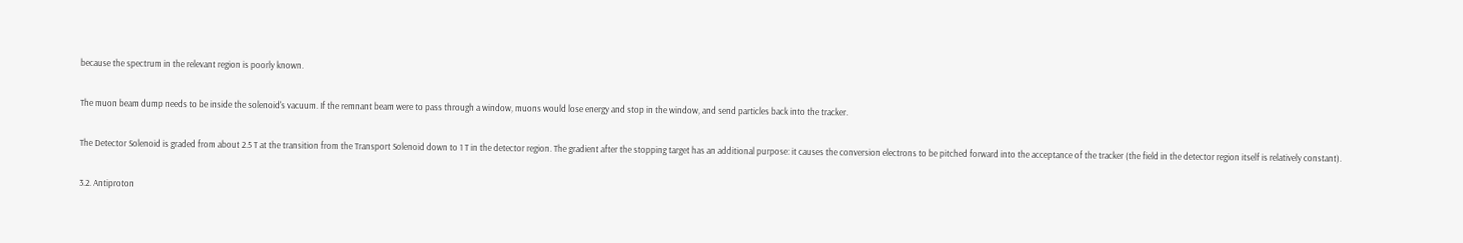because the spectrum in the relevant region is poorly known.

The muon beam dump needs to be inside the solenoid's vacuum. If the remnant beam were to pass through a window, muons would lose energy and stop in the window, and send particles back into the tracker.

The Detector Solenoid is graded from about 2.5 T at the transition from the Transport Solenoid down to 1 T in the detector region. The gradient after the stopping target has an additional purpose: it causes the conversion electrons to be pitched forward into the acceptance of the tracker (the field in the detector region itself is relatively constant).

3.2. Antiproton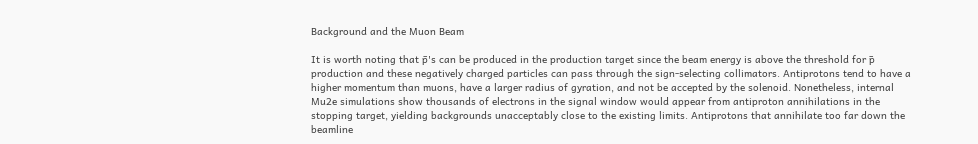Background and the Muon Beam

It is worth noting that p̄'s can be produced in the production target since the beam energy is above the threshold for p̄ production and these negatively charged particles can pass through the sign-selecting collimators. Antiprotons tend to have a higher momentum than muons, have a larger radius of gyration, and not be accepted by the solenoid. Nonetheless, internal Mu2e simulations show thousands of electrons in the signal window would appear from antiproton annihilations in the stopping target, yielding backgrounds unacceptably close to the existing limits. Antiprotons that annihilate too far down the beamline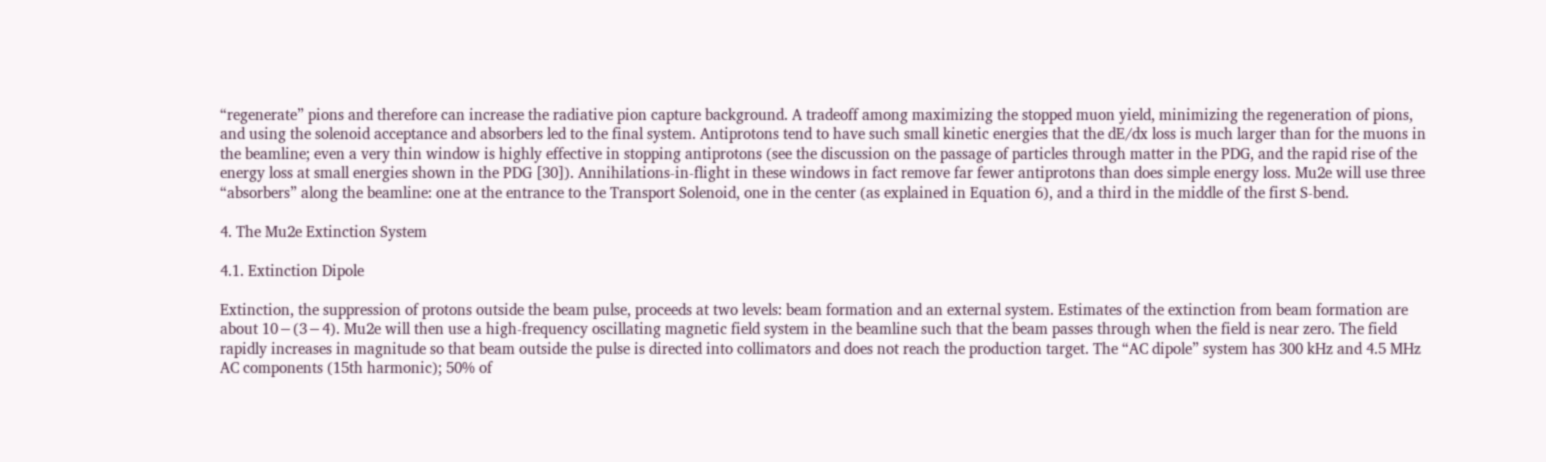“regenerate” pions and therefore can increase the radiative pion capture background. A tradeoff among maximizing the stopped muon yield, minimizing the regeneration of pions, and using the solenoid acceptance and absorbers led to the final system. Antiprotons tend to have such small kinetic energies that the dE/dx loss is much larger than for the muons in the beamline; even a very thin window is highly effective in stopping antiprotons (see the discussion on the passage of particles through matter in the PDG, and the rapid rise of the energy loss at small energies shown in the PDG [30]). Annihilations-in-flight in these windows in fact remove far fewer antiprotons than does simple energy loss. Mu2e will use three “absorbers” along the beamline: one at the entrance to the Transport Solenoid, one in the center (as explained in Equation 6), and a third in the middle of the first S-bend.

4. The Mu2e Extinction System

4.1. Extinction Dipole

Extinction, the suppression of protons outside the beam pulse, proceeds at two levels: beam formation and an external system. Estimates of the extinction from beam formation are about 10−(3−4). Mu2e will then use a high-frequency oscillating magnetic field system in the beamline such that the beam passes through when the field is near zero. The field rapidly increases in magnitude so that beam outside the pulse is directed into collimators and does not reach the production target. The “AC dipole” system has 300 kHz and 4.5 MHz AC components (15th harmonic); 50% of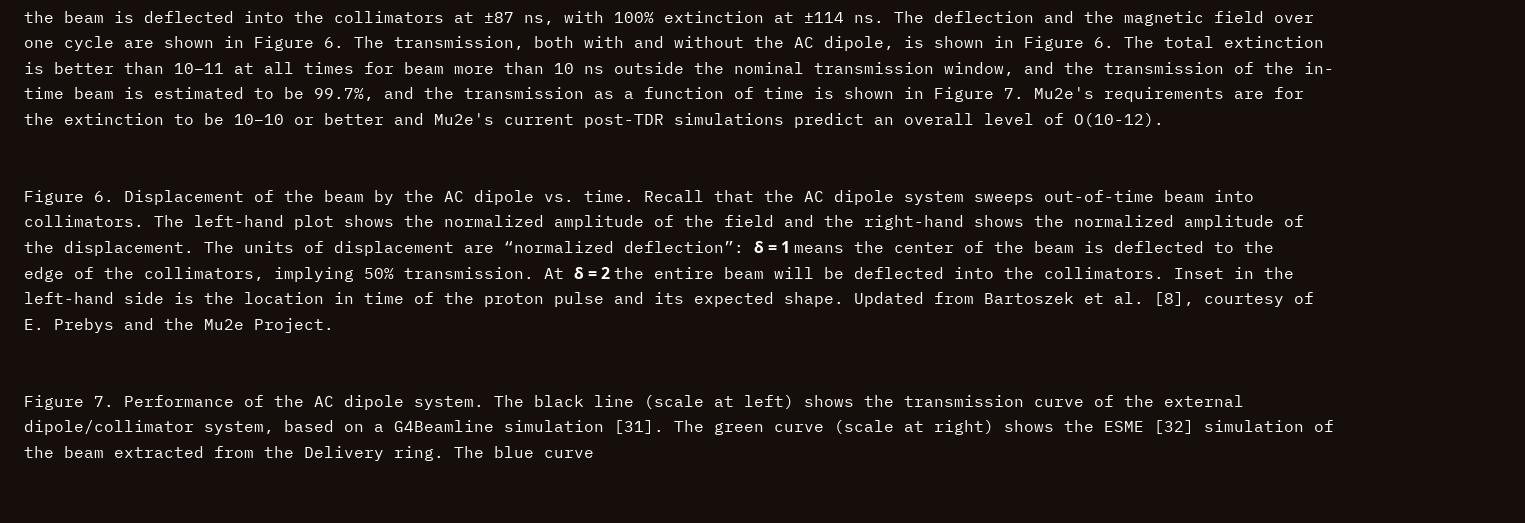the beam is deflected into the collimators at ±87 ns, with 100% extinction at ±114 ns. The deflection and the magnetic field over one cycle are shown in Figure 6. The transmission, both with and without the AC dipole, is shown in Figure 6. The total extinction is better than 10−11 at all times for beam more than 10 ns outside the nominal transmission window, and the transmission of the in-time beam is estimated to be 99.7%, and the transmission as a function of time is shown in Figure 7. Mu2e's requirements are for the extinction to be 10−10 or better and Mu2e's current post-TDR simulations predict an overall level of O(10-12).


Figure 6. Displacement of the beam by the AC dipole vs. time. Recall that the AC dipole system sweeps out-of-time beam into collimators. The left-hand plot shows the normalized amplitude of the field and the right-hand shows the normalized amplitude of the displacement. The units of displacement are “normalized deflection”: δ = 1 means the center of the beam is deflected to the edge of the collimators, implying 50% transmission. At δ = 2 the entire beam will be deflected into the collimators. Inset in the left-hand side is the location in time of the proton pulse and its expected shape. Updated from Bartoszek et al. [8], courtesy of E. Prebys and the Mu2e Project.


Figure 7. Performance of the AC dipole system. The black line (scale at left) shows the transmission curve of the external dipole/collimator system, based on a G4Beamline simulation [31]. The green curve (scale at right) shows the ESME [32] simulation of the beam extracted from the Delivery ring. The blue curve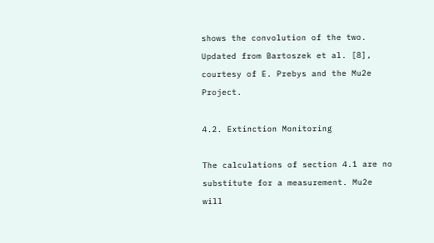shows the convolution of the two. Updated from Bartoszek et al. [8], courtesy of E. Prebys and the Mu2e Project.

4.2. Extinction Monitoring

The calculations of section 4.1 are no substitute for a measurement. Mu2e will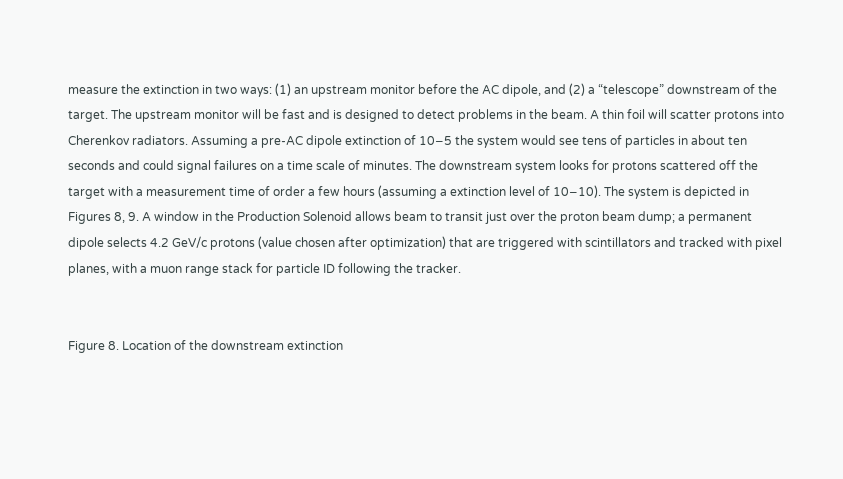measure the extinction in two ways: (1) an upstream monitor before the AC dipole, and (2) a “telescope” downstream of the target. The upstream monitor will be fast and is designed to detect problems in the beam. A thin foil will scatter protons into Cherenkov radiators. Assuming a pre-AC dipole extinction of 10−5 the system would see tens of particles in about ten seconds and could signal failures on a time scale of minutes. The downstream system looks for protons scattered off the target with a measurement time of order a few hours (assuming a extinction level of 10−10). The system is depicted in Figures 8, 9. A window in the Production Solenoid allows beam to transit just over the proton beam dump; a permanent dipole selects 4.2 GeV/c protons (value chosen after optimization) that are triggered with scintillators and tracked with pixel planes, with a muon range stack for particle ID following the tracker.


Figure 8. Location of the downstream extinction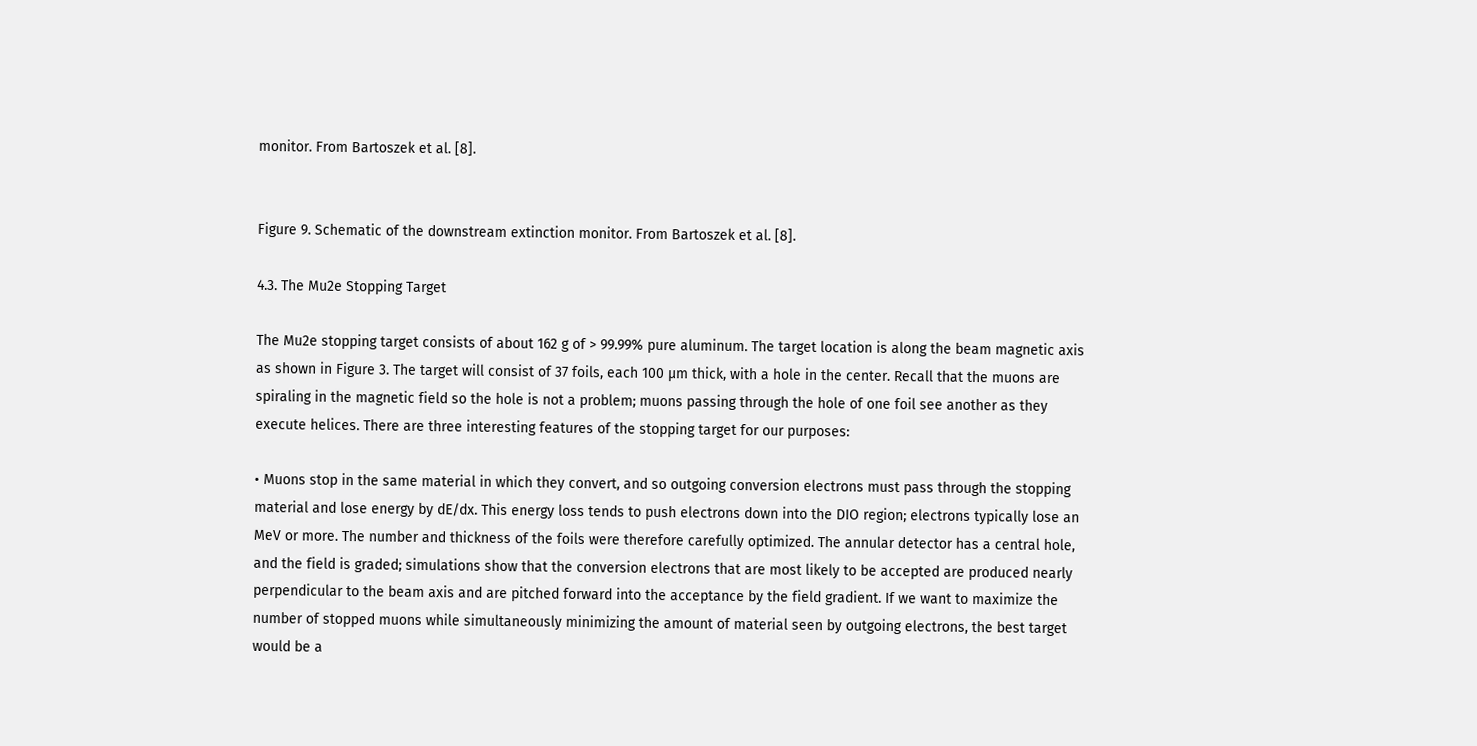monitor. From Bartoszek et al. [8].


Figure 9. Schematic of the downstream extinction monitor. From Bartoszek et al. [8].

4.3. The Mu2e Stopping Target

The Mu2e stopping target consists of about 162 g of > 99.99% pure aluminum. The target location is along the beam magnetic axis as shown in Figure 3. The target will consist of 37 foils, each 100 μm thick, with a hole in the center. Recall that the muons are spiraling in the magnetic field so the hole is not a problem; muons passing through the hole of one foil see another as they execute helices. There are three interesting features of the stopping target for our purposes:

• Muons stop in the same material in which they convert, and so outgoing conversion electrons must pass through the stopping material and lose energy by dE/dx. This energy loss tends to push electrons down into the DIO region; electrons typically lose an MeV or more. The number and thickness of the foils were therefore carefully optimized. The annular detector has a central hole, and the field is graded; simulations show that the conversion electrons that are most likely to be accepted are produced nearly perpendicular to the beam axis and are pitched forward into the acceptance by the field gradient. If we want to maximize the number of stopped muons while simultaneously minimizing the amount of material seen by outgoing electrons, the best target would be a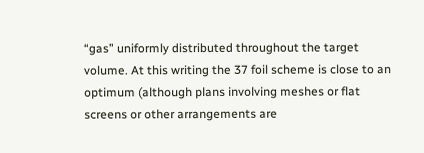“gas” uniformly distributed throughout the target volume. At this writing the 37 foil scheme is close to an optimum (although plans involving meshes or flat screens or other arrangements are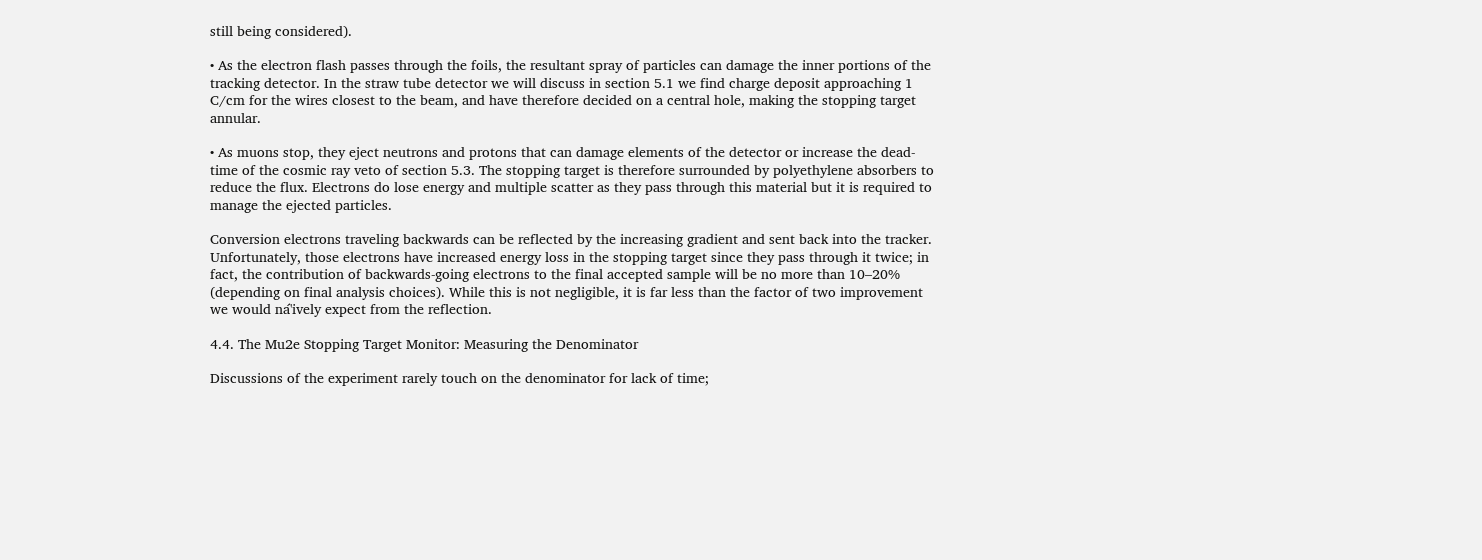still being considered).

• As the electron flash passes through the foils, the resultant spray of particles can damage the inner portions of the tracking detector. In the straw tube detector we will discuss in section 5.1 we find charge deposit approaching 1 C/cm for the wires closest to the beam, and have therefore decided on a central hole, making the stopping target annular.

• As muons stop, they eject neutrons and protons that can damage elements of the detector or increase the dead-time of the cosmic ray veto of section 5.3. The stopping target is therefore surrounded by polyethylene absorbers to reduce the flux. Electrons do lose energy and multiple scatter as they pass through this material but it is required to manage the ejected particles.

Conversion electrons traveling backwards can be reflected by the increasing gradient and sent back into the tracker. Unfortunately, those electrons have increased energy loss in the stopping target since they pass through it twice; in fact, the contribution of backwards-going electrons to the final accepted sample will be no more than 10–20% (depending on final analysis choices). While this is not negligible, it is far less than the factor of two improvement we would na'́ively expect from the reflection.

4.4. The Mu2e Stopping Target Monitor: Measuring the Denominator

Discussions of the experiment rarely touch on the denominator for lack of time;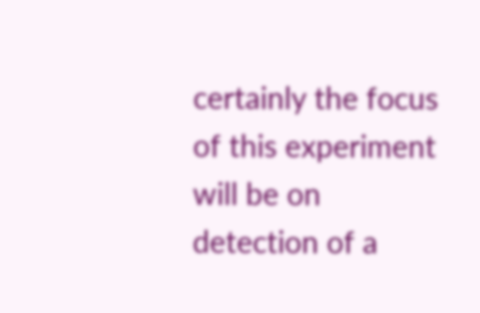certainly the focus of this experiment will be on detection of a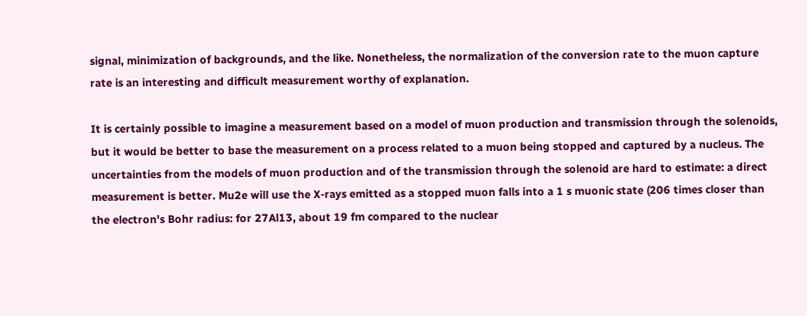signal, minimization of backgrounds, and the like. Nonetheless, the normalization of the conversion rate to the muon capture rate is an interesting and difficult measurement worthy of explanation.

It is certainly possible to imagine a measurement based on a model of muon production and transmission through the solenoids, but it would be better to base the measurement on a process related to a muon being stopped and captured by a nucleus. The uncertainties from the models of muon production and of the transmission through the solenoid are hard to estimate: a direct measurement is better. Mu2e will use the X-rays emitted as a stopped muon falls into a 1 s muonic state (206 times closer than the electron's Bohr radius: for 27Al13, about 19 fm compared to the nuclear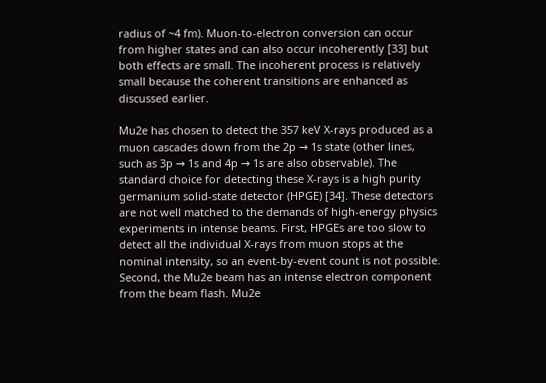radius of ~4 fm). Muon-to-electron conversion can occur from higher states and can also occur incoherently [33] but both effects are small. The incoherent process is relatively small because the coherent transitions are enhanced as discussed earlier.

Mu2e has chosen to detect the 357 keV X-rays produced as a muon cascades down from the 2p → 1s state (other lines, such as 3p → 1s and 4p → 1s are also observable). The standard choice for detecting these X-rays is a high purity germanium solid-state detector (HPGE) [34]. These detectors are not well matched to the demands of high-energy physics experiments in intense beams. First, HPGEs are too slow to detect all the individual X-rays from muon stops at the nominal intensity, so an event-by-event count is not possible. Second, the Mu2e beam has an intense electron component from the beam flash. Mu2e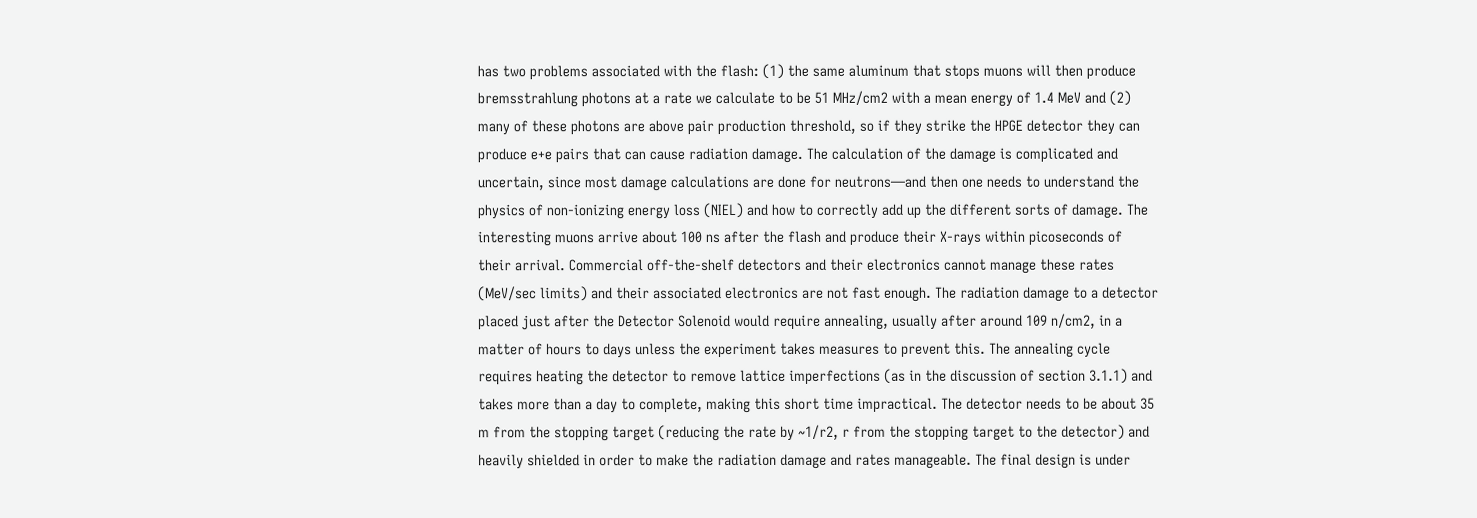has two problems associated with the flash: (1) the same aluminum that stops muons will then produce bremsstrahlung photons at a rate we calculate to be 51 MHz/cm2 with a mean energy of 1.4 MeV and (2) many of these photons are above pair production threshold, so if they strike the HPGE detector they can produce e+e pairs that can cause radiation damage. The calculation of the damage is complicated and uncertain, since most damage calculations are done for neutrons—and then one needs to understand the physics of non-ionizing energy loss (NIEL) and how to correctly add up the different sorts of damage. The interesting muons arrive about 100 ns after the flash and produce their X-rays within picoseconds of their arrival. Commercial off-the-shelf detectors and their electronics cannot manage these rates (MeV/sec limits) and their associated electronics are not fast enough. The radiation damage to a detector placed just after the Detector Solenoid would require annealing, usually after around 109 n/cm2, in a matter of hours to days unless the experiment takes measures to prevent this. The annealing cycle requires heating the detector to remove lattice imperfections (as in the discussion of section 3.1.1) and takes more than a day to complete, making this short time impractical. The detector needs to be about 35 m from the stopping target (reducing the rate by ~1/r2, r from the stopping target to the detector) and heavily shielded in order to make the radiation damage and rates manageable. The final design is under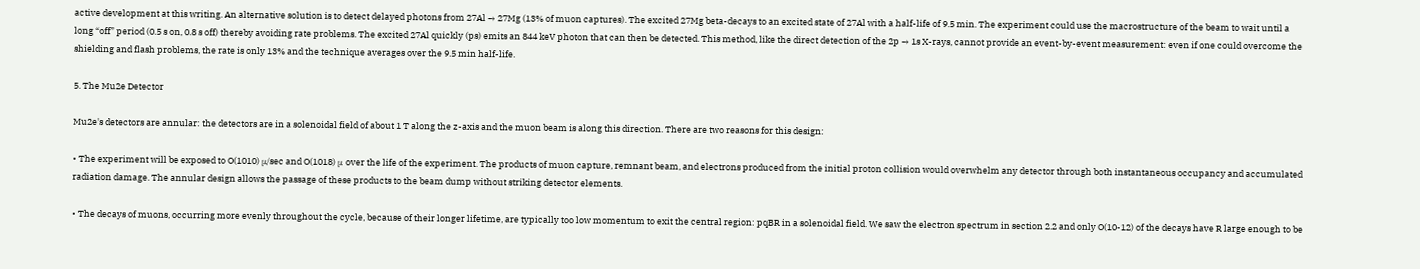active development at this writing. An alternative solution is to detect delayed photons from 27Al → 27Mg (13% of muon captures). The excited 27Mg beta-decays to an excited state of 27Al with a half-life of 9.5 min. The experiment could use the macrostructure of the beam to wait until a long “off” period (0.5 s on, 0.8 s off) thereby avoiding rate problems. The excited 27Al quickly (ps) emits an 844 keV photon that can then be detected. This method, like the direct detection of the 2p → 1s X-rays, cannot provide an event-by-event measurement: even if one could overcome the shielding and flash problems, the rate is only 13% and the technique averages over the 9.5 min half-life.

5. The Mu2e Detector

Mu2e's detectors are annular: the detectors are in a solenoidal field of about 1 T along the z-axis and the muon beam is along this direction. There are two reasons for this design:

• The experiment will be exposed to O(1010) μ/sec and O(1018) μ over the life of the experiment. The products of muon capture, remnant beam, and electrons produced from the initial proton collision would overwhelm any detector through both instantaneous occupancy and accumulated radiation damage. The annular design allows the passage of these products to the beam dump without striking detector elements.

• The decays of muons, occurring more evenly throughout the cycle, because of their longer lifetime, are typically too low momentum to exit the central region: pqBR in a solenoidal field. We saw the electron spectrum in section 2.2 and only O(10-12) of the decays have R large enough to be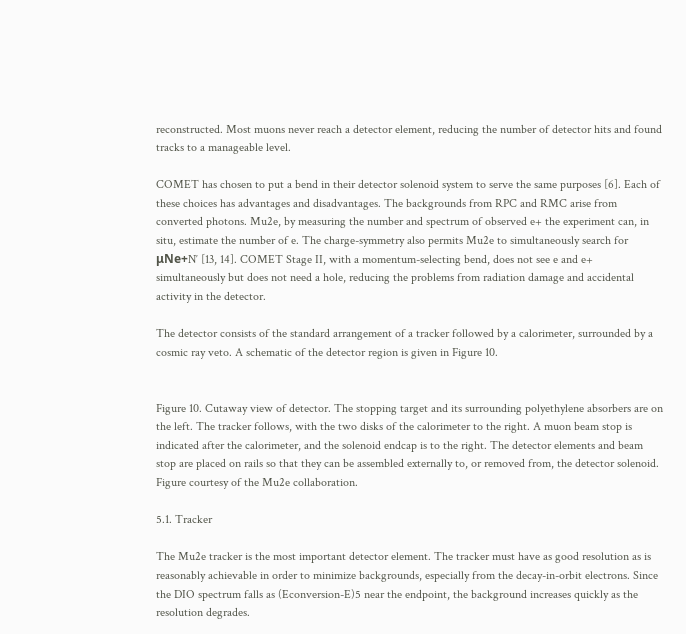reconstructed. Most muons never reach a detector element, reducing the number of detector hits and found tracks to a manageable level.

COMET has chosen to put a bend in their detector solenoid system to serve the same purposes [6]. Each of these choices has advantages and disadvantages. The backgrounds from RPC and RMC arise from converted photons. Mu2e, by measuring the number and spectrum of observed e+ the experiment can, in situ, estimate the number of e. The charge-symmetry also permits Mu2e to simultaneously search for μNe+N′ [13, 14]. COMET Stage II, with a momentum-selecting bend, does not see e and e+ simultaneously but does not need a hole, reducing the problems from radiation damage and accidental activity in the detector.

The detector consists of the standard arrangement of a tracker followed by a calorimeter, surrounded by a cosmic ray veto. A schematic of the detector region is given in Figure 10.


Figure 10. Cutaway view of detector. The stopping target and its surrounding polyethylene absorbers are on the left. The tracker follows, with the two disks of the calorimeter to the right. A muon beam stop is indicated after the calorimeter, and the solenoid endcap is to the right. The detector elements and beam stop are placed on rails so that they can be assembled externally to, or removed from, the detector solenoid. Figure courtesy of the Mu2e collaboration.

5.1. Tracker

The Mu2e tracker is the most important detector element. The tracker must have as good resolution as is reasonably achievable in order to minimize backgrounds, especially from the decay-in-orbit electrons. Since the DIO spectrum falls as (Econversion-E)5 near the endpoint, the background increases quickly as the resolution degrades.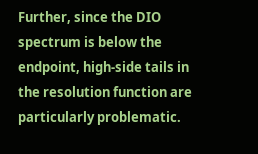Further, since the DIO spectrum is below the endpoint, high-side tails in the resolution function are particularly problematic.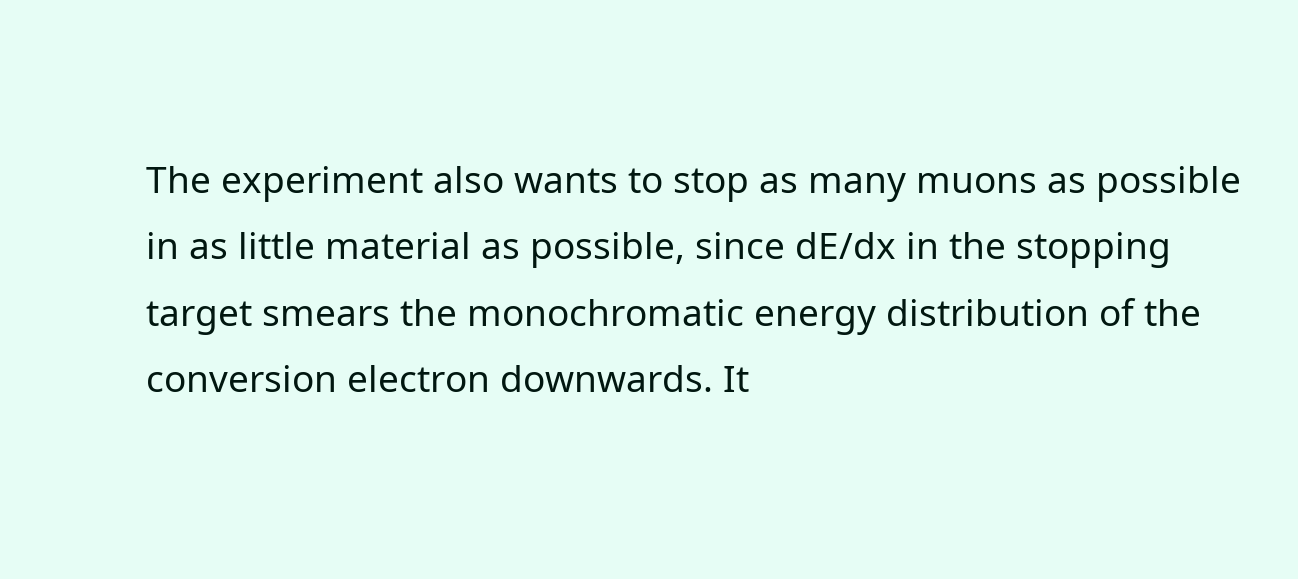The experiment also wants to stop as many muons as possible in as little material as possible, since dE/dx in the stopping target smears the monochromatic energy distribution of the conversion electron downwards. It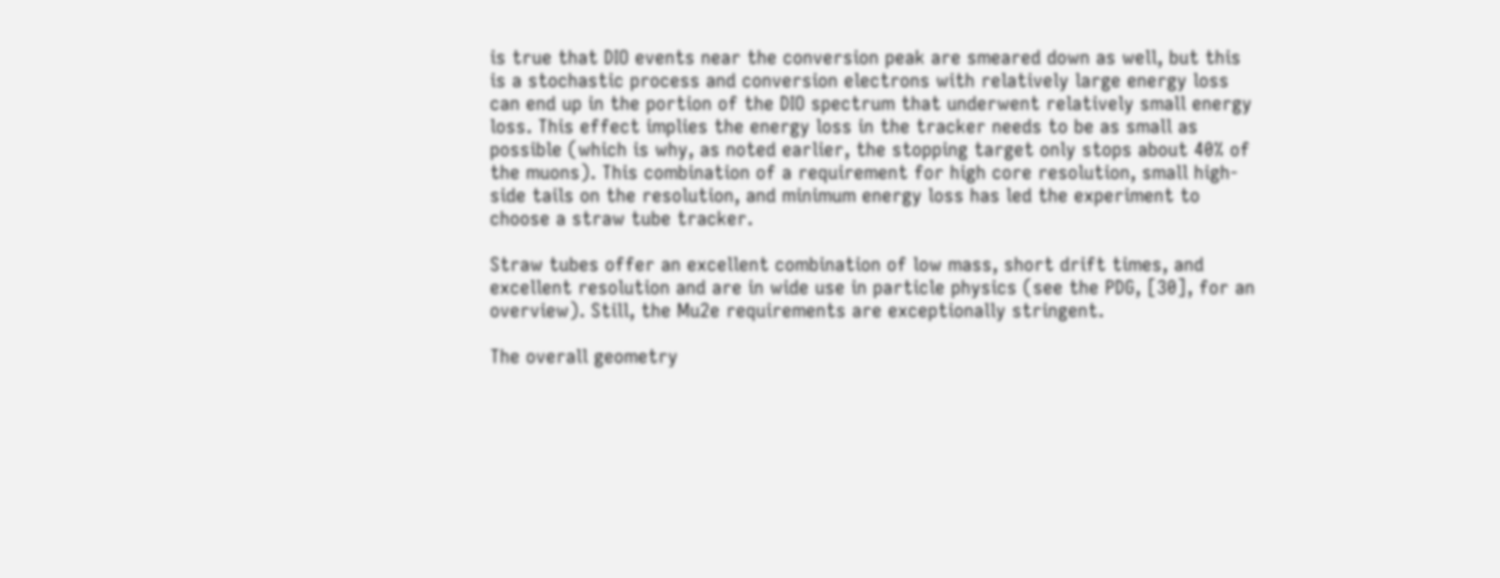is true that DIO events near the conversion peak are smeared down as well, but this is a stochastic process and conversion electrons with relatively large energy loss can end up in the portion of the DIO spectrum that underwent relatively small energy loss. This effect implies the energy loss in the tracker needs to be as small as possible (which is why, as noted earlier, the stopping target only stops about 40% of the muons). This combination of a requirement for high core resolution, small high-side tails on the resolution, and minimum energy loss has led the experiment to choose a straw tube tracker.

Straw tubes offer an excellent combination of low mass, short drift times, and excellent resolution and are in wide use in particle physics (see the PDG, [30], for an overview). Still, the Mu2e requirements are exceptionally stringent.

The overall geometry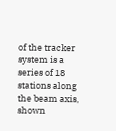of the tracker system is a series of 18 stations along the beam axis, shown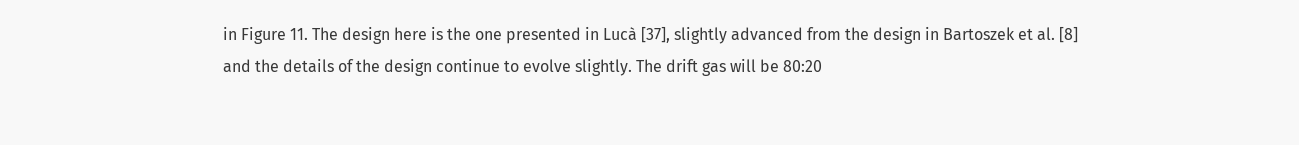in Figure 11. The design here is the one presented in Lucà [37], slightly advanced from the design in Bartoszek et al. [8] and the details of the design continue to evolve slightly. The drift gas will be 80:20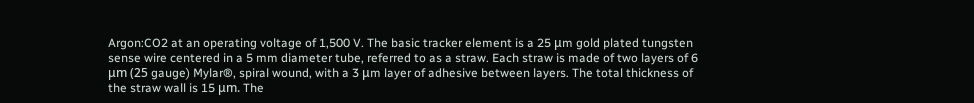Argon:CO2 at an operating voltage of 1,500 V. The basic tracker element is a 25 μm gold plated tungsten sense wire centered in a 5 mm diameter tube, referred to as a straw. Each straw is made of two layers of 6 μm (25 gauge) Mylar®, spiral wound, with a 3 μm layer of adhesive between layers. The total thickness of the straw wall is 15 μm. The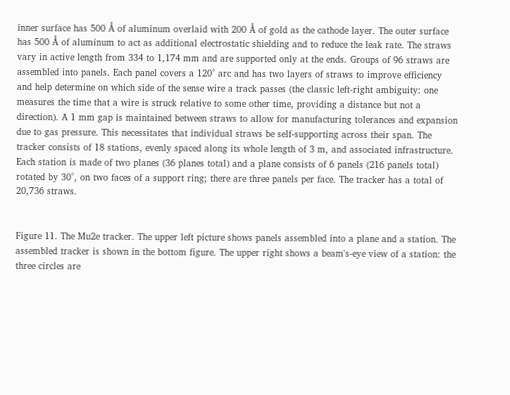inner surface has 500 Å of aluminum overlaid with 200 Å of gold as the cathode layer. The outer surface has 500 Å of aluminum to act as additional electrostatic shielding and to reduce the leak rate. The straws vary in active length from 334 to 1,174 mm and are supported only at the ends. Groups of 96 straws are assembled into panels. Each panel covers a 120° arc and has two layers of straws to improve efficiency and help determine on which side of the sense wire a track passes (the classic left-right ambiguity: one measures the time that a wire is struck relative to some other time, providing a distance but not a direction). A 1 mm gap is maintained between straws to allow for manufacturing tolerances and expansion due to gas pressure. This necessitates that individual straws be self-supporting across their span. The tracker consists of 18 stations, evenly spaced along its whole length of 3 m, and associated infrastructure. Each station is made of two planes (36 planes total) and a plane consists of 6 panels (216 panels total) rotated by 30°, on two faces of a support ring; there are three panels per face. The tracker has a total of 20,736 straws.


Figure 11. The Mu2e tracker. The upper left picture shows panels assembled into a plane and a station. The assembled tracker is shown in the bottom figure. The upper right shows a beam's-eye view of a station: the three circles are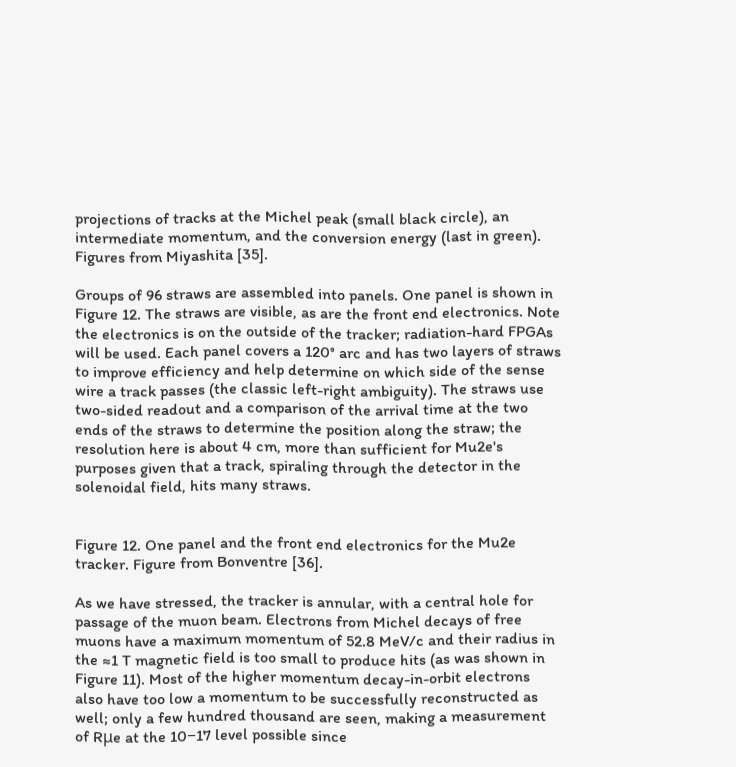projections of tracks at the Michel peak (small black circle), an intermediate momentum, and the conversion energy (last in green). Figures from Miyashita [35].

Groups of 96 straws are assembled into panels. One panel is shown in Figure 12. The straws are visible, as are the front end electronics. Note the electronics is on the outside of the tracker; radiation-hard FPGAs will be used. Each panel covers a 120° arc and has two layers of straws to improve efficiency and help determine on which side of the sense wire a track passes (the classic left-right ambiguity). The straws use two-sided readout and a comparison of the arrival time at the two ends of the straws to determine the position along the straw; the resolution here is about 4 cm, more than sufficient for Mu2e's purposes given that a track, spiraling through the detector in the solenoidal field, hits many straws.


Figure 12. One panel and the front end electronics for the Mu2e tracker. Figure from Bonventre [36].

As we have stressed, the tracker is annular, with a central hole for passage of the muon beam. Electrons from Michel decays of free muons have a maximum momentum of 52.8 MeV/c and their radius in the ≈1 T magnetic field is too small to produce hits (as was shown in Figure 11). Most of the higher momentum decay-in-orbit electrons also have too low a momentum to be successfully reconstructed as well; only a few hundred thousand are seen, making a measurement of Rμe at the 10−17 level possible since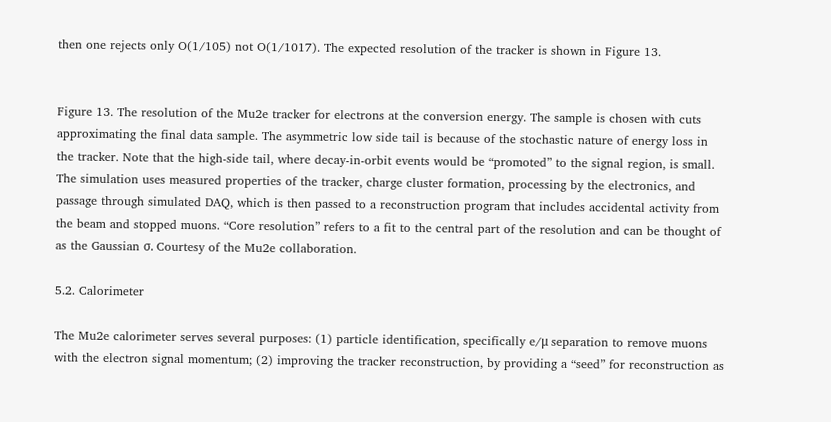then one rejects only O(1/105) not O(1/1017). The expected resolution of the tracker is shown in Figure 13.


Figure 13. The resolution of the Mu2e tracker for electrons at the conversion energy. The sample is chosen with cuts approximating the final data sample. The asymmetric low side tail is because of the stochastic nature of energy loss in the tracker. Note that the high-side tail, where decay-in-orbit events would be “promoted” to the signal region, is small. The simulation uses measured properties of the tracker, charge cluster formation, processing by the electronics, and passage through simulated DAQ, which is then passed to a reconstruction program that includes accidental activity from the beam and stopped muons. “Core resolution” refers to a fit to the central part of the resolution and can be thought of as the Gaussian σ. Courtesy of the Mu2e collaboration.

5.2. Calorimeter

The Mu2e calorimeter serves several purposes: (1) particle identification, specifically e/μ separation to remove muons with the electron signal momentum; (2) improving the tracker reconstruction, by providing a “seed” for reconstruction as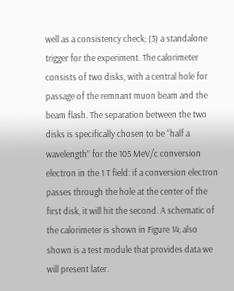well as a consistency check; (3) a standalone trigger for the experiment. The calorimeter consists of two disks, with a central hole for passage of the remnant muon beam and the beam flash. The separation between the two disks is specifically chosen to be “half a wavelength” for the 105 MeV/c conversion electron in the 1 T field: if a conversion electron passes through the hole at the center of the first disk, it will hit the second. A schematic of the calorimeter is shown in Figure 14; also shown is a test module that provides data we will present later.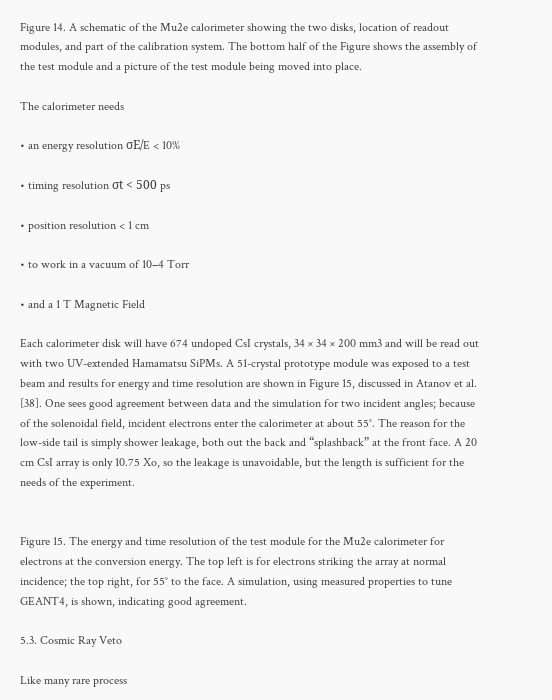Figure 14. A schematic of the Mu2e calorimeter showing the two disks, location of readout modules, and part of the calibration system. The bottom half of the Figure shows the assembly of the test module and a picture of the test module being moved into place.

The calorimeter needs

• an energy resolution σE/E < 10%

• timing resolution σt < 500 ps

• position resolution < 1 cm

• to work in a vacuum of 10−4 Torr

• and a 1 T Magnetic Field

Each calorimeter disk will have 674 undoped CsI crystals, 34 × 34 × 200 mm3 and will be read out with two UV-extended Hamamatsu SiPMs. A 51-crystal prototype module was exposed to a test beam and results for energy and time resolution are shown in Figure 15, discussed in Atanov et al. [38]. One sees good agreement between data and the simulation for two incident angles; because of the solenoidal field, incident electrons enter the calorimeter at about 55°. The reason for the low-side tail is simply shower leakage, both out the back and “splashback” at the front face. A 20 cm CsI array is only 10.75 Xo, so the leakage is unavoidable, but the length is sufficient for the needs of the experiment.


Figure 15. The energy and time resolution of the test module for the Mu2e calorimeter for electrons at the conversion energy. The top left is for electrons striking the array at normal incidence; the top right, for 55° to the face. A simulation, using measured properties to tune GEANT4, is shown, indicating good agreement.

5.3. Cosmic Ray Veto

Like many rare process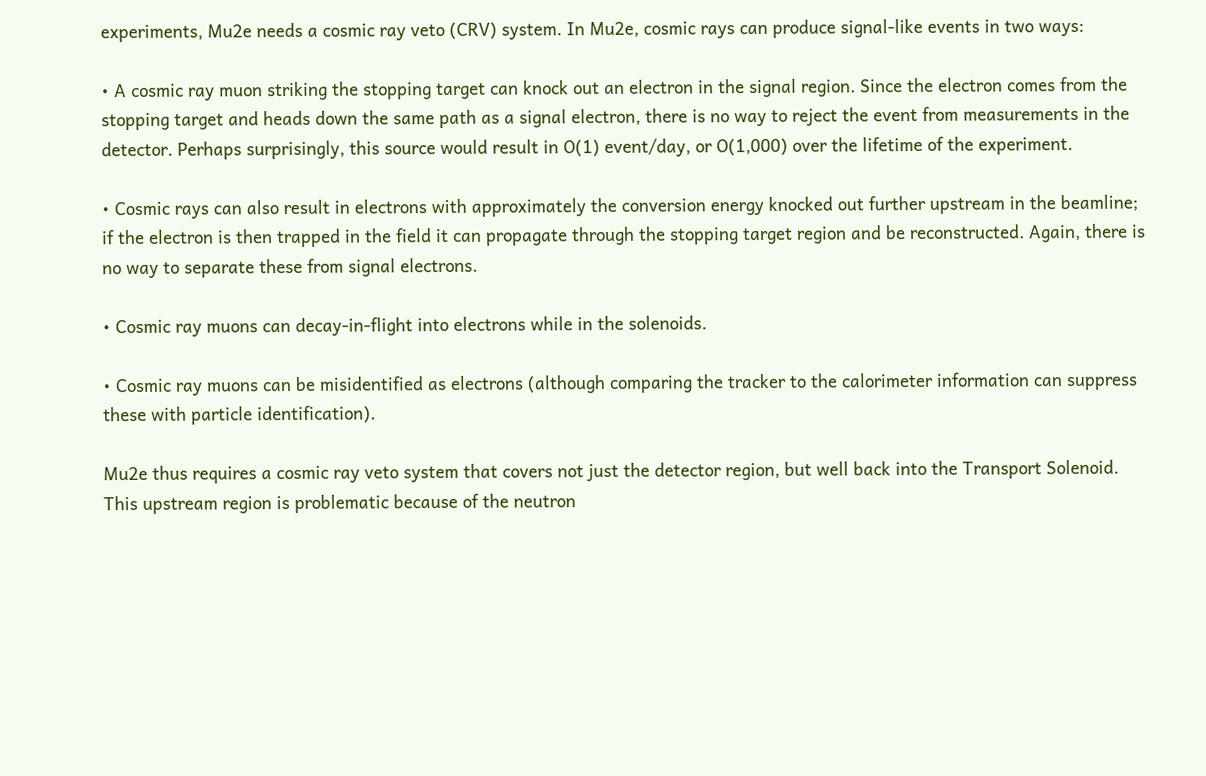experiments, Mu2e needs a cosmic ray veto (CRV) system. In Mu2e, cosmic rays can produce signal-like events in two ways:

• A cosmic ray muon striking the stopping target can knock out an electron in the signal region. Since the electron comes from the stopping target and heads down the same path as a signal electron, there is no way to reject the event from measurements in the detector. Perhaps surprisingly, this source would result in O(1) event/day, or O(1,000) over the lifetime of the experiment.

• Cosmic rays can also result in electrons with approximately the conversion energy knocked out further upstream in the beamline; if the electron is then trapped in the field it can propagate through the stopping target region and be reconstructed. Again, there is no way to separate these from signal electrons.

• Cosmic ray muons can decay-in-flight into electrons while in the solenoids.

• Cosmic ray muons can be misidentified as electrons (although comparing the tracker to the calorimeter information can suppress these with particle identification).

Mu2e thus requires a cosmic ray veto system that covers not just the detector region, but well back into the Transport Solenoid. This upstream region is problematic because of the neutron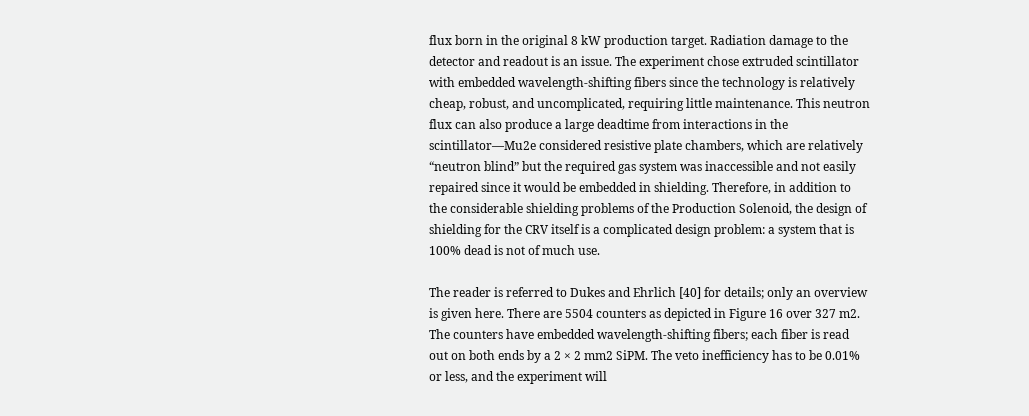flux born in the original 8 kW production target. Radiation damage to the detector and readout is an issue. The experiment chose extruded scintillator with embedded wavelength-shifting fibers since the technology is relatively cheap, robust, and uncomplicated, requiring little maintenance. This neutron flux can also produce a large deadtime from interactions in the scintillator—Mu2e considered resistive plate chambers, which are relatively “neutron blind” but the required gas system was inaccessible and not easily repaired since it would be embedded in shielding. Therefore, in addition to the considerable shielding problems of the Production Solenoid, the design of shielding for the CRV itself is a complicated design problem: a system that is 100% dead is not of much use.

The reader is referred to Dukes and Ehrlich [40] for details; only an overview is given here. There are 5504 counters as depicted in Figure 16 over 327 m2. The counters have embedded wavelength-shifting fibers; each fiber is read out on both ends by a 2 × 2 mm2 SiPM. The veto inefficiency has to be 0.01% or less, and the experiment will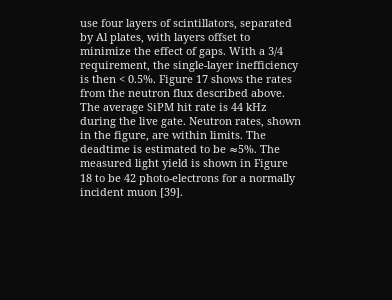use four layers of scintillators, separated by Al plates, with layers offset to minimize the effect of gaps. With a 3/4 requirement, the single-layer inefficiency is then < 0.5%. Figure 17 shows the rates from the neutron flux described above. The average SiPM hit rate is 44 kHz during the live gate. Neutron rates, shown in the figure, are within limits. The deadtime is estimated to be ≈5%. The measured light yield is shown in Figure 18 to be 42 photo-electrons for a normally incident muon [39].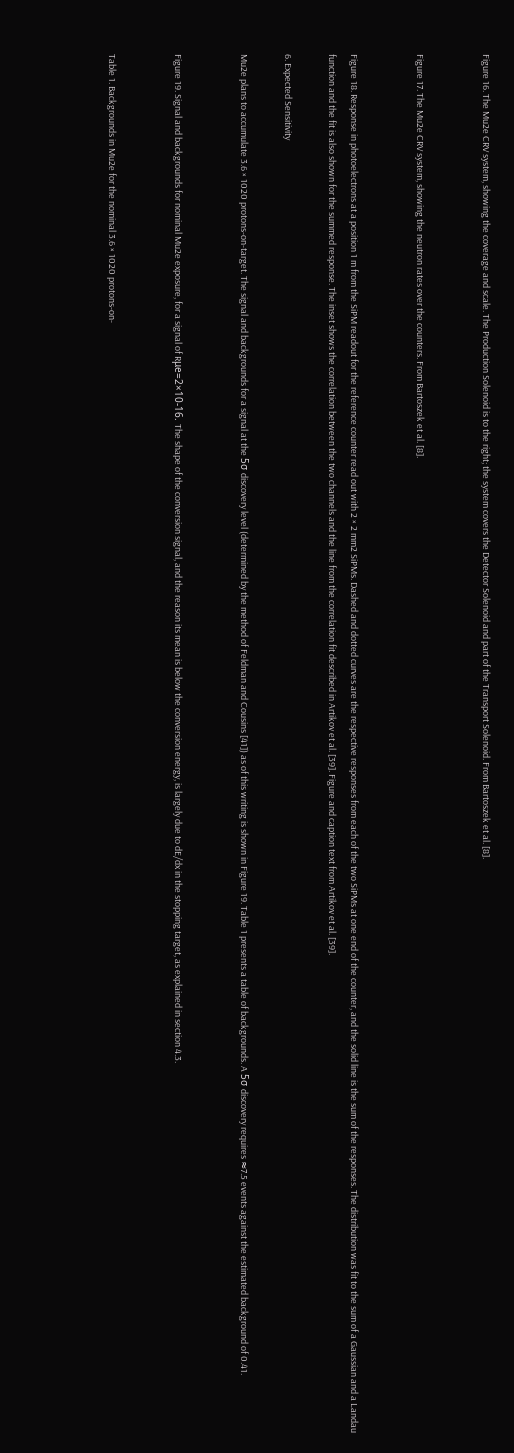Figure 16. The Mu2e CRV system, showing the coverage and scale. The Production Solenoid is to the right; the system covers the Detector Solenoid and part of the Transport Solenoid. From Bartoszek et al. [8].


Figure 17. The Mu2e CRV system, showing the neutron rates over the counters. From Bartoszek et al. [8].


Figure 18. Response in photoelectrons at a position 1 m from the SiPM readout for the reference counter read out with 2 × 2 mm2 SiPMs. Dashed and dotted curves are the respective responses from each of the two SiPMs at one end of the counter, and the solid line is the sum of the responses. The distribution was fit to the sum of a Gaussian and a Landau function and the fit is also shown for the summed response. The inset shows the correlation between the two channels and the line from the correlation fit described in Artikov et al. [39]. Figure and caption text from Artikov et al. [39].

6. Expected Sensitivity

Mu2e plans to accumulate 3.6 × 1020 protons-on-target. The signal and backgrounds for a signal at the 5σ discovery level (determined by the method of Feldman and Cousins [41]) as of this writing is shown in Figure 19. Table 1 presents a table of backgrounds. A 5σ discovery requires ≈7.5 events against the estimated background of 0.41.


Figure 19. Signal and backgrounds for nominal Mu2e exposure, for a signal of Rμe=2×10-16. The shape of the conversion signal, and the reason its mean is below the conversion energy, is largely due to dE/dx in the stopping target, as explained in section 4.3.


Table 1. Backgrounds in Mu2e for the nominal 3.6 × 1020 protons-on-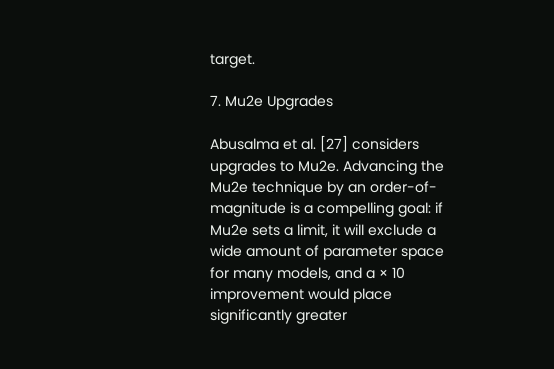target.

7. Mu2e Upgrades

Abusalma et al. [27] considers upgrades to Mu2e. Advancing the Mu2e technique by an order-of-magnitude is a compelling goal: if Mu2e sets a limit, it will exclude a wide amount of parameter space for many models, and a × 10 improvement would place significantly greater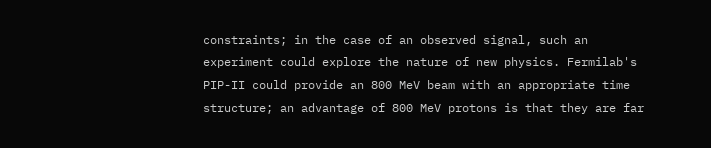constraints; in the case of an observed signal, such an experiment could explore the nature of new physics. Fermilab's PIP-II could provide an 800 MeV beam with an appropriate time structure; an advantage of 800 MeV protons is that they are far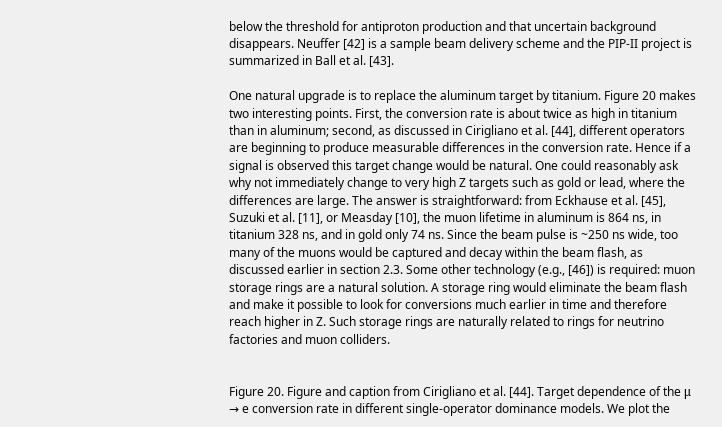below the threshold for antiproton production and that uncertain background disappears. Neuffer [42] is a sample beam delivery scheme and the PIP-II project is summarized in Ball et al. [43].

One natural upgrade is to replace the aluminum target by titanium. Figure 20 makes two interesting points. First, the conversion rate is about twice as high in titanium than in aluminum; second, as discussed in Cirigliano et al. [44], different operators are beginning to produce measurable differences in the conversion rate. Hence if a signal is observed this target change would be natural. One could reasonably ask why not immediately change to very high Z targets such as gold or lead, where the differences are large. The answer is straightforward: from Eckhause et al. [45], Suzuki et al. [11], or Measday [10], the muon lifetime in aluminum is 864 ns, in titanium 328 ns, and in gold only 74 ns. Since the beam pulse is ~250 ns wide, too many of the muons would be captured and decay within the beam flash, as discussed earlier in section 2.3. Some other technology (e.g., [46]) is required: muon storage rings are a natural solution. A storage ring would eliminate the beam flash and make it possible to look for conversions much earlier in time and therefore reach higher in Z. Such storage rings are naturally related to rings for neutrino factories and muon colliders.


Figure 20. Figure and caption from Cirigliano et al. [44]. Target dependence of the μ → e conversion rate in different single-operator dominance models. We plot the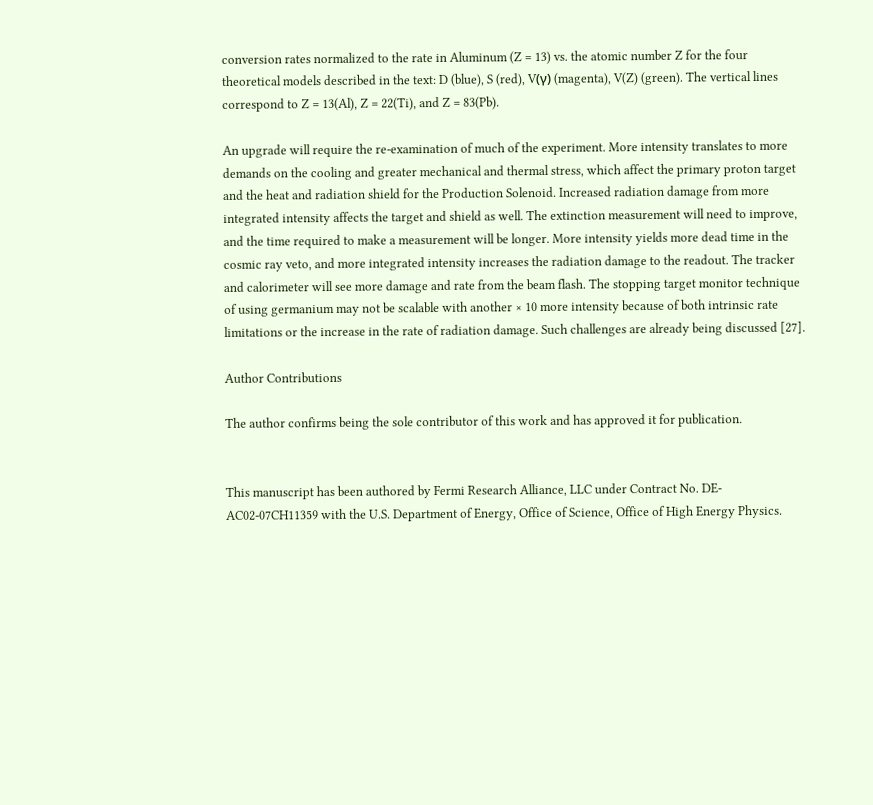conversion rates normalized to the rate in Aluminum (Z = 13) vs. the atomic number Z for the four theoretical models described in the text: D (blue), S (red), V(γ) (magenta), V(Z) (green). The vertical lines correspond to Z = 13(Al), Z = 22(Ti), and Z = 83(Pb).

An upgrade will require the re-examination of much of the experiment. More intensity translates to more demands on the cooling and greater mechanical and thermal stress, which affect the primary proton target and the heat and radiation shield for the Production Solenoid. Increased radiation damage from more integrated intensity affects the target and shield as well. The extinction measurement will need to improve, and the time required to make a measurement will be longer. More intensity yields more dead time in the cosmic ray veto, and more integrated intensity increases the radiation damage to the readout. The tracker and calorimeter will see more damage and rate from the beam flash. The stopping target monitor technique of using germanium may not be scalable with another × 10 more intensity because of both intrinsic rate limitations or the increase in the rate of radiation damage. Such challenges are already being discussed [27].

Author Contributions

The author confirms being the sole contributor of this work and has approved it for publication.


This manuscript has been authored by Fermi Research Alliance, LLC under Contract No. DE-AC02-07CH11359 with the U.S. Department of Energy, Office of Science, Office of High Energy Physics.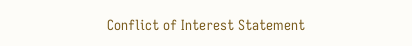Conflict of Interest Statement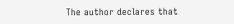The author declares that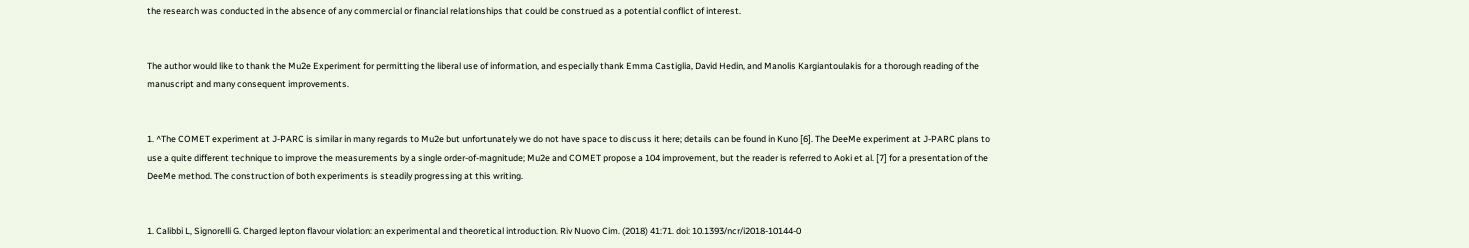the research was conducted in the absence of any commercial or financial relationships that could be construed as a potential conflict of interest.


The author would like to thank the Mu2e Experiment for permitting the liberal use of information, and especially thank Emma Castiglia, David Hedin, and Manolis Kargiantoulakis for a thorough reading of the manuscript and many consequent improvements.


1. ^The COMET experiment at J-PARC is similar in many regards to Mu2e but unfortunately we do not have space to discuss it here; details can be found in Kuno [6]. The DeeMe experiment at J-PARC plans to use a quite different technique to improve the measurements by a single order-of-magnitude; Mu2e and COMET propose a 104 improvement, but the reader is referred to Aoki et al. [7] for a presentation of the DeeMe method. The construction of both experiments is steadily progressing at this writing.


1. Calibbi L, Signorelli G. Charged lepton flavour violation: an experimental and theoretical introduction. Riv Nuovo Cim. (2018) 41:71. doi: 10.1393/ncr/i2018-10144-0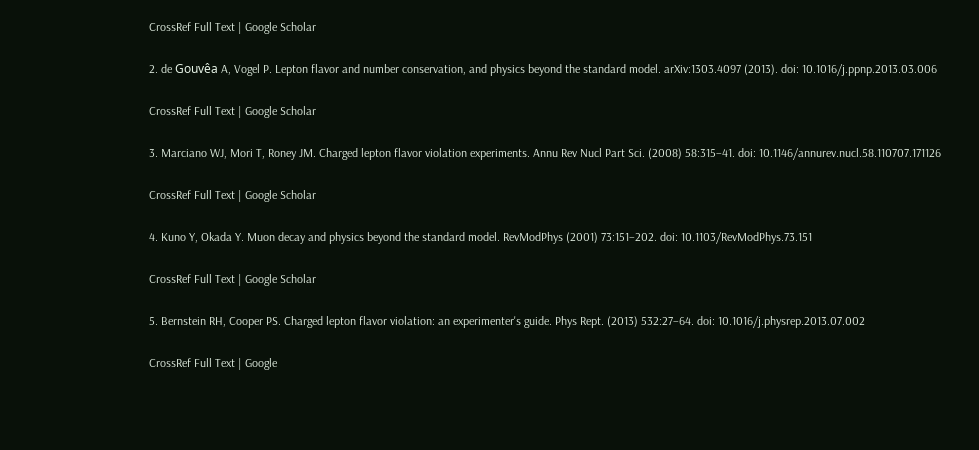CrossRef Full Text | Google Scholar

2. de Gouvêa A, Vogel P. Lepton flavor and number conservation, and physics beyond the standard model. arXiv:1303.4097 (2013). doi: 10.1016/j.ppnp.2013.03.006

CrossRef Full Text | Google Scholar

3. Marciano WJ, Mori T, Roney JM. Charged lepton flavor violation experiments. Annu Rev Nucl Part Sci. (2008) 58:315–41. doi: 10.1146/annurev.nucl.58.110707.171126

CrossRef Full Text | Google Scholar

4. Kuno Y, Okada Y. Muon decay and physics beyond the standard model. RevModPhys (2001) 73:151–202. doi: 10.1103/RevModPhys.73.151

CrossRef Full Text | Google Scholar

5. Bernstein RH, Cooper PS. Charged lepton flavor violation: an experimenter's guide. Phys Rept. (2013) 532:27–64. doi: 10.1016/j.physrep.2013.07.002

CrossRef Full Text | Google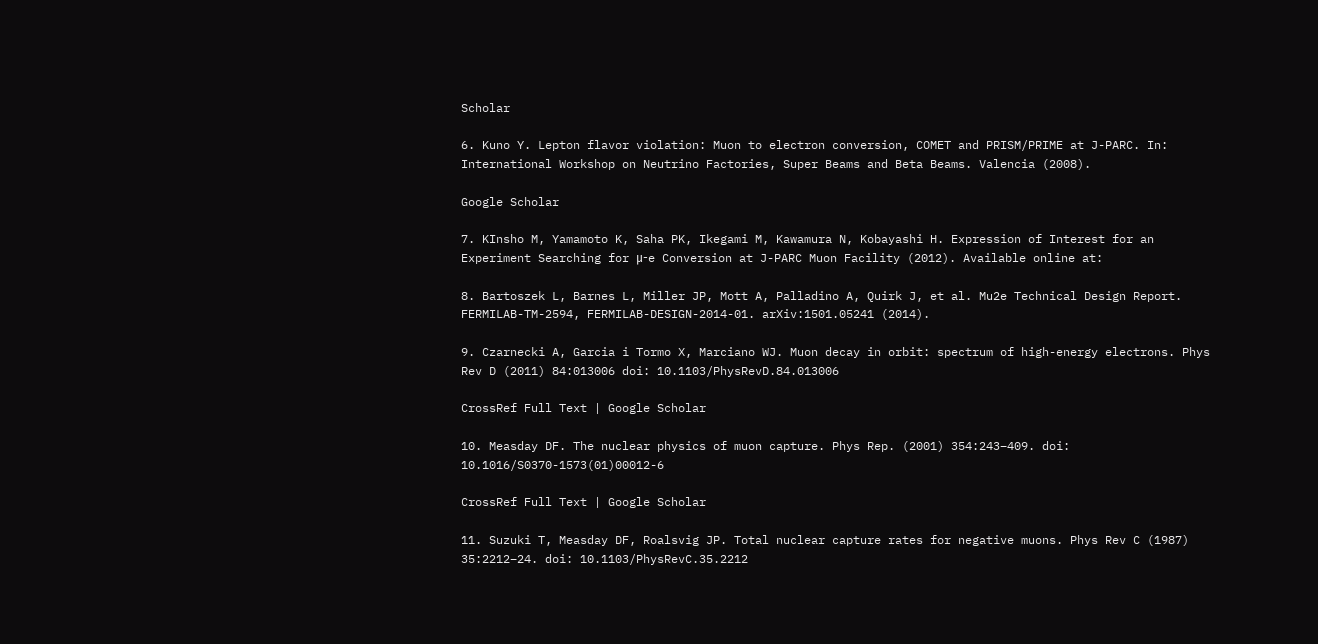Scholar

6. Kuno Y. Lepton flavor violation: Muon to electron conversion, COMET and PRISM/PRIME at J-PARC. In: International Workshop on Neutrino Factories, Super Beams and Beta Beams. Valencia (2008).

Google Scholar

7. KInsho M, Yamamoto K, Saha PK, Ikegami M, Kawamura N, Kobayashi H. Expression of Interest for an Experiment Searching for μ-e Conversion at J-PARC Muon Facility (2012). Available online at:

8. Bartoszek L, Barnes L, Miller JP, Mott A, Palladino A, Quirk J, et al. Mu2e Technical Design Report. FERMILAB-TM-2594, FERMILAB-DESIGN-2014-01. arXiv:1501.05241 (2014).

9. Czarnecki A, Garcia i Tormo X, Marciano WJ. Muon decay in orbit: spectrum of high-energy electrons. Phys Rev D (2011) 84:013006 doi: 10.1103/PhysRevD.84.013006

CrossRef Full Text | Google Scholar

10. Measday DF. The nuclear physics of muon capture. Phys Rep. (2001) 354:243–409. doi: 10.1016/S0370-1573(01)00012-6

CrossRef Full Text | Google Scholar

11. Suzuki T, Measday DF, Roalsvig JP. Total nuclear capture rates for negative muons. Phys Rev C (1987) 35:2212–24. doi: 10.1103/PhysRevC.35.2212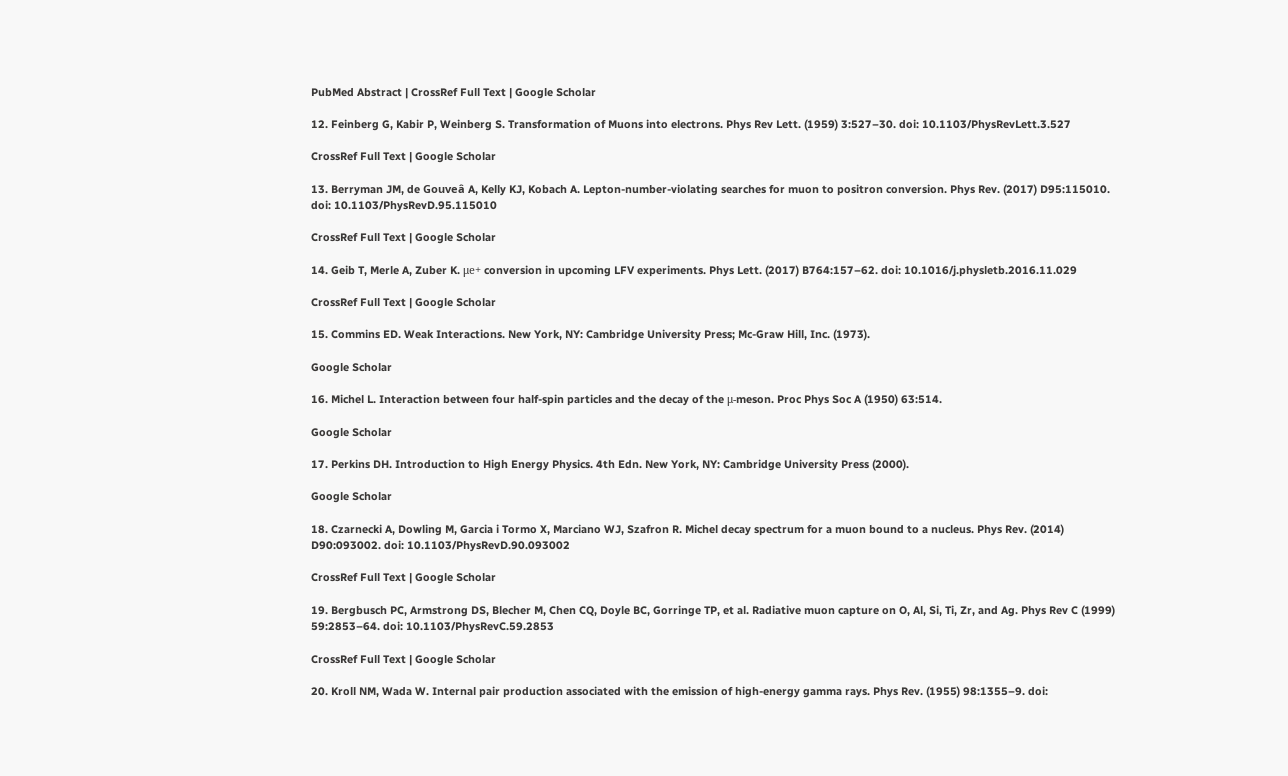PubMed Abstract | CrossRef Full Text | Google Scholar

12. Feinberg G, Kabir P, Weinberg S. Transformation of Muons into electrons. Phys Rev Lett. (1959) 3:527–30. doi: 10.1103/PhysRevLett.3.527

CrossRef Full Text | Google Scholar

13. Berryman JM, de Gouveâ A, Kelly KJ, Kobach A. Lepton-number-violating searches for muon to positron conversion. Phys Rev. (2017) D95:115010. doi: 10.1103/PhysRevD.95.115010

CrossRef Full Text | Google Scholar

14. Geib T, Merle A, Zuber K. μe+ conversion in upcoming LFV experiments. Phys Lett. (2017) B764:157–62. doi: 10.1016/j.physletb.2016.11.029

CrossRef Full Text | Google Scholar

15. Commins ED. Weak Interactions. New York, NY: Cambridge University Press; Mc-Graw Hill, Inc. (1973).

Google Scholar

16. Michel L. Interaction between four half-spin particles and the decay of the μ-meson. Proc Phys Soc A (1950) 63:514.

Google Scholar

17. Perkins DH. Introduction to High Energy Physics. 4th Edn. New York, NY: Cambridge University Press (2000).

Google Scholar

18. Czarnecki A, Dowling M, Garcia i Tormo X, Marciano WJ, Szafron R. Michel decay spectrum for a muon bound to a nucleus. Phys Rev. (2014) D90:093002. doi: 10.1103/PhysRevD.90.093002

CrossRef Full Text | Google Scholar

19. Bergbusch PC, Armstrong DS, Blecher M, Chen CQ, Doyle BC, Gorringe TP, et al. Radiative muon capture on O, Al, Si, Ti, Zr, and Ag. Phys Rev C (1999) 59:2853–64. doi: 10.1103/PhysRevC.59.2853

CrossRef Full Text | Google Scholar

20. Kroll NM, Wada W. Internal pair production associated with the emission of high-energy gamma rays. Phys Rev. (1955) 98:1355–9. doi: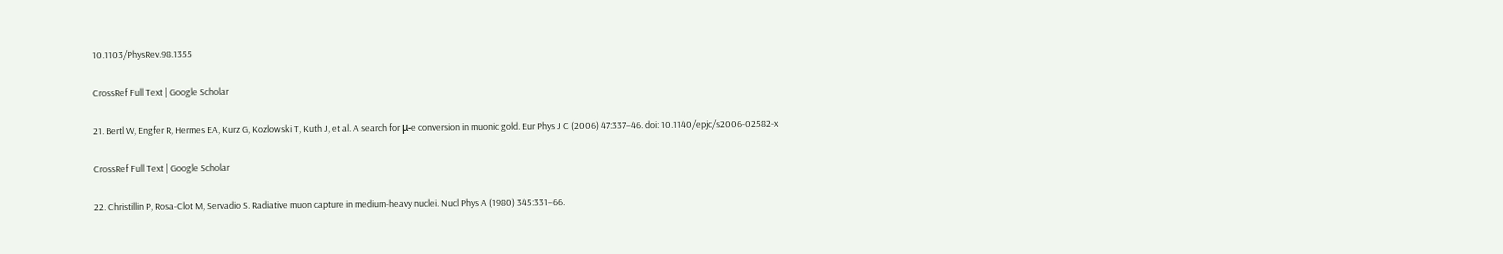10.1103/PhysRev.98.1355

CrossRef Full Text | Google Scholar

21. Bertl W, Engfer R, Hermes EA, Kurz G, Kozlowski T, Kuth J, et al. A search for μ-e conversion in muonic gold. Eur Phys J C (2006) 47:337–46. doi: 10.1140/epjc/s2006-02582-x

CrossRef Full Text | Google Scholar

22. Christillin P, Rosa-Clot M, Servadio S. Radiative muon capture in medium-heavy nuclei. Nucl Phys A (1980) 345:331–66.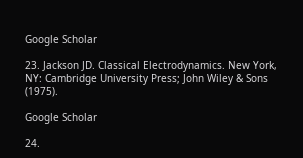Google Scholar

23. Jackson JD. Classical Electrodynamics. New York, NY: Cambridge University Press; John Wiley & Sons (1975).

Google Scholar

24.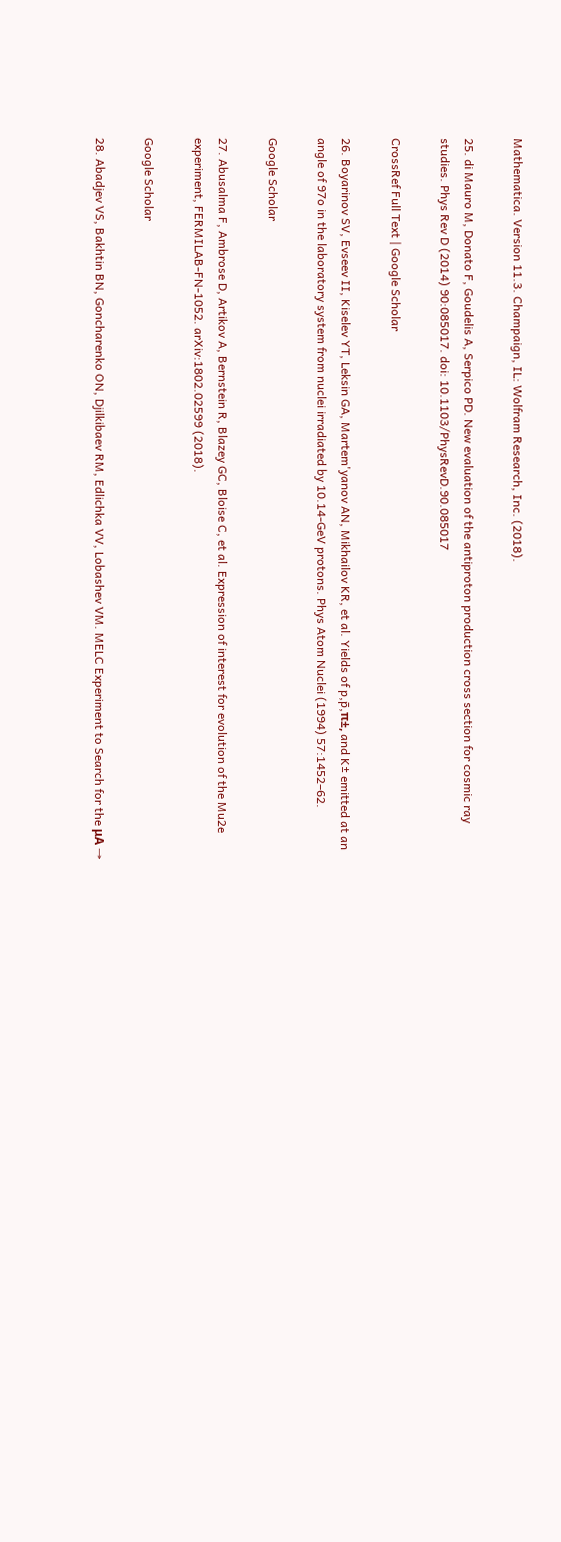Mathematica. Version 11.3. Champaign, IL: Wolfram Research, Inc. (2018).

25. di Mauro M, Donato F, Goudelis A, Serpico PD. New evaluation of the antiproton production cross section for cosmic ray studies. Phys Rev D (2014) 90:085017. doi: 10.1103/PhysRevD.90.085017

CrossRef Full Text | Google Scholar

26. Boyarinov SV, Evseev II, Kiselev YT, Leksin GA, Martem'yanov AN, Mikhailov KR, et al. Yields of p,p̄,π±, and K± emitted at an angle of 97o in the laboratory system from nuclei irradiated by 10.14-GeV protons. Phys Atom Nuclei (1994) 57:1452–62.

Google Scholar

27. Abusalma F, Ambrose D, Artikov A, Bernstein R, Blazey GC, Bloise C, et al. Expression of interest for evolution of the Mu2e experiment, FERMILAB-FN-1052. arXiv:1802.02599 (2018).

Google Scholar

28. Abadjev VS, Bakhtin BN, Goncharenko ON, Djilkibaev RM, Edlichka VV, Lobashev VM. MELC Experiment to Search for the μA →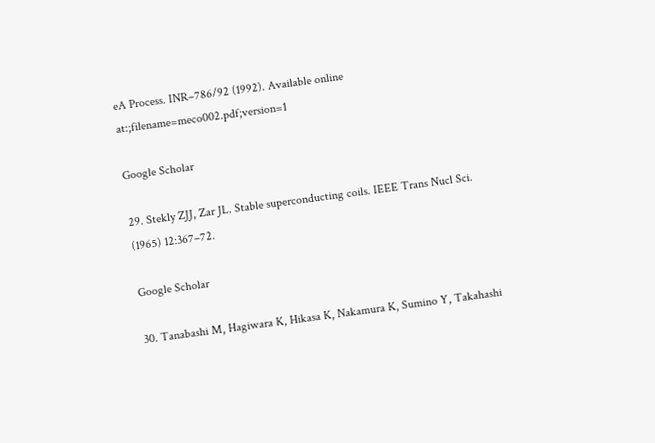eA Process. INR–786/92 (1992). Available online at:;filename=meco002.pdf;version=1

Google Scholar

29. Stekly ZJJ, Zar JL. Stable superconducting coils. IEEE Trans Nucl Sci. (1965) 12:367–72.

Google Scholar

30. Tanabashi M, Hagiwara K, Hikasa K, Nakamura K, Sumino Y, Takahashi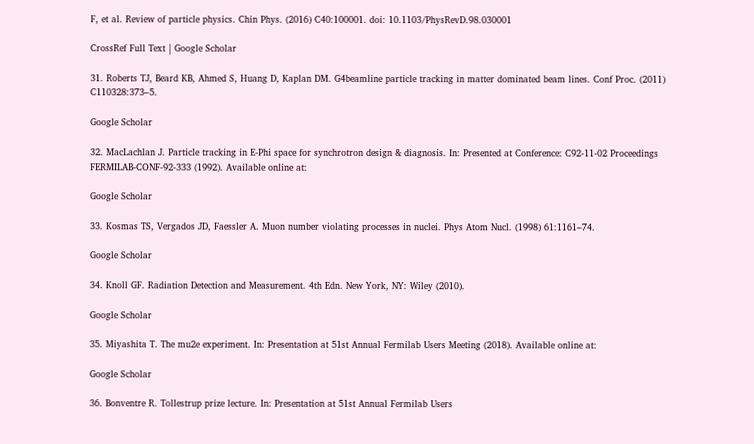F, et al. Review of particle physics. Chin Phys. (2016) C40:100001. doi: 10.1103/PhysRevD.98.030001

CrossRef Full Text | Google Scholar

31. Roberts TJ, Beard KB, Ahmed S, Huang D, Kaplan DM. G4beamline particle tracking in matter dominated beam lines. Conf Proc. (2011) C110328:373–5.

Google Scholar

32. MacLachlan J. Particle tracking in E-Phi space for synchrotron design & diagnosis. In: Presented at Conference: C92-11-02 Proceedings FERMILAB-CONF-92-333 (1992). Available online at:

Google Scholar

33. Kosmas TS, Vergados JD, Faessler A. Muon number violating processes in nuclei. Phys Atom Nucl. (1998) 61:1161–74.

Google Scholar

34. Knoll GF. Radiation Detection and Measurement. 4th Edn. New York, NY: Wiley (2010).

Google Scholar

35. Miyashita T. The mu2e experiment. In: Presentation at 51st Annual Fermilab Users Meeting (2018). Available online at:

Google Scholar

36. Bonventre R. Tollestrup prize lecture. In: Presentation at 51st Annual Fermilab Users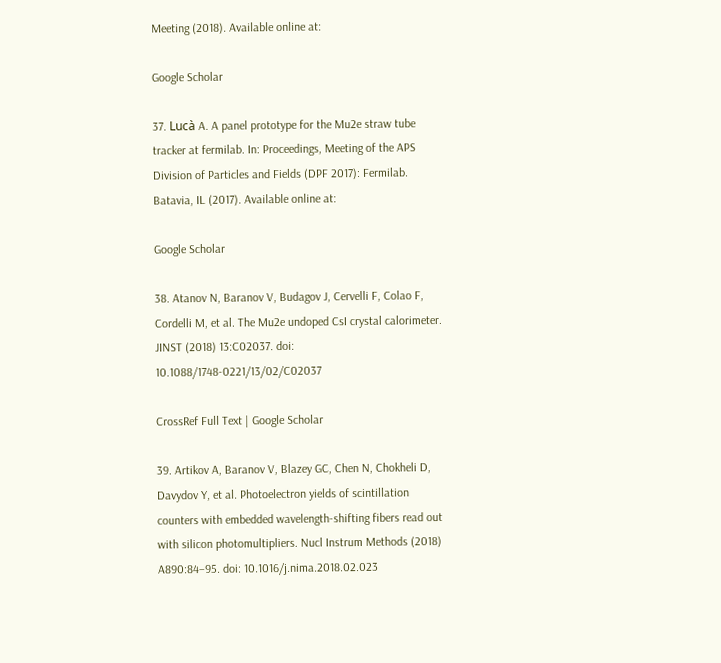Meeting (2018). Available online at:

Google Scholar

37. Lucà A. A panel prototype for the Mu2e straw tube tracker at fermilab. In: Proceedings, Meeting of the APS Division of Particles and Fields (DPF 2017): Fermilab. Batavia, IL (2017). Available online at:

Google Scholar

38. Atanov N, Baranov V, Budagov J, Cervelli F, Colao F, Cordelli M, et al. The Mu2e undoped CsI crystal calorimeter. JINST (2018) 13:C02037. doi: 10.1088/1748-0221/13/02/C02037

CrossRef Full Text | Google Scholar

39. Artikov A, Baranov V, Blazey GC, Chen N, Chokheli D, Davydov Y, et al. Photoelectron yields of scintillation counters with embedded wavelength-shifting fibers read out with silicon photomultipliers. Nucl Instrum Methods (2018) A890:84–95. doi: 10.1016/j.nima.2018.02.023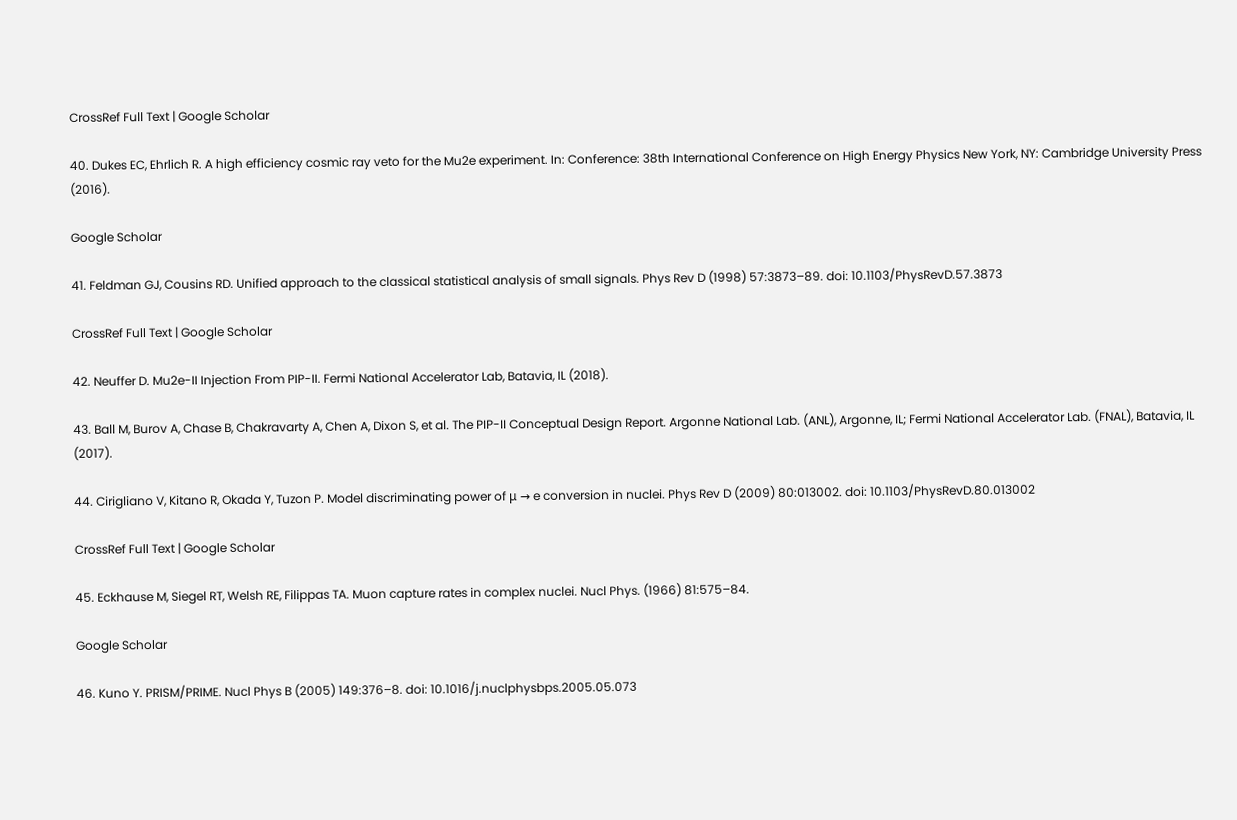CrossRef Full Text | Google Scholar

40. Dukes EC, Ehrlich R. A high efficiency cosmic ray veto for the Mu2e experiment. In: Conference: 38th International Conference on High Energy Physics New York, NY: Cambridge University Press (2016).

Google Scholar

41. Feldman GJ, Cousins RD. Unified approach to the classical statistical analysis of small signals. Phys Rev D (1998) 57:3873–89. doi: 10.1103/PhysRevD.57.3873

CrossRef Full Text | Google Scholar

42. Neuffer D. Mu2e-II Injection From PIP-II. Fermi National Accelerator Lab, Batavia, IL (2018).

43. Ball M, Burov A, Chase B, Chakravarty A, Chen A, Dixon S, et al. The PIP-II Conceptual Design Report. Argonne National Lab. (ANL), Argonne, IL; Fermi National Accelerator Lab. (FNAL), Batavia, IL (2017).

44. Cirigliano V, Kitano R, Okada Y, Tuzon P. Model discriminating power of μ → e conversion in nuclei. Phys Rev D (2009) 80:013002. doi: 10.1103/PhysRevD.80.013002

CrossRef Full Text | Google Scholar

45. Eckhause M, Siegel RT, Welsh RE, Filippas TA. Muon capture rates in complex nuclei. Nucl Phys. (1966) 81:575–84.

Google Scholar

46. Kuno Y. PRISM/PRIME. Nucl Phys B (2005) 149:376–8. doi: 10.1016/j.nuclphysbps.2005.05.073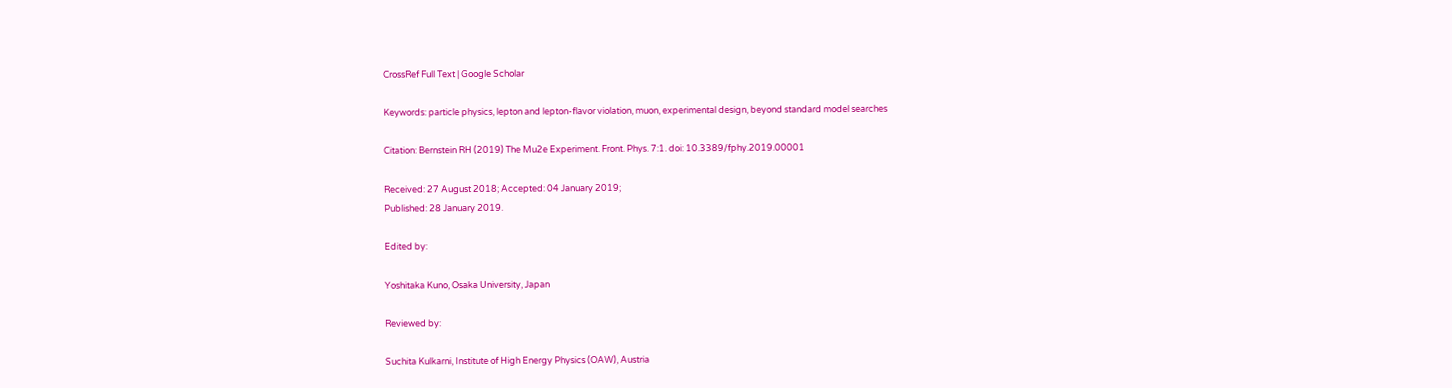CrossRef Full Text | Google Scholar

Keywords: particle physics, lepton and lepton-flavor violation, muon, experimental design, beyond standard model searches

Citation: Bernstein RH (2019) The Mu2e Experiment. Front. Phys. 7:1. doi: 10.3389/fphy.2019.00001

Received: 27 August 2018; Accepted: 04 January 2019;
Published: 28 January 2019.

Edited by:

Yoshitaka Kuno, Osaka University, Japan

Reviewed by:

Suchita Kulkarni, Institute of High Energy Physics (OAW), Austria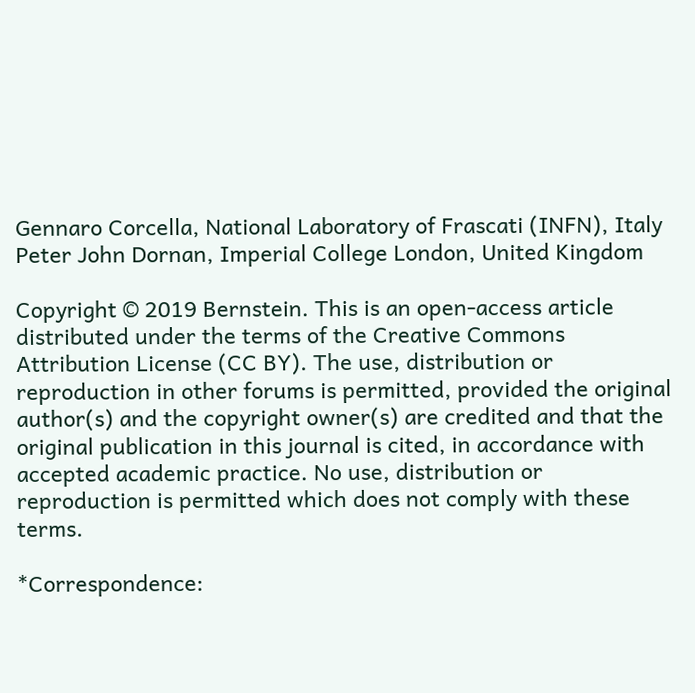Gennaro Corcella, National Laboratory of Frascati (INFN), Italy
Peter John Dornan, Imperial College London, United Kingdom

Copyright © 2019 Bernstein. This is an open-access article distributed under the terms of the Creative Commons Attribution License (CC BY). The use, distribution or reproduction in other forums is permitted, provided the original author(s) and the copyright owner(s) are credited and that the original publication in this journal is cited, in accordance with accepted academic practice. No use, distribution or reproduction is permitted which does not comply with these terms.

*Correspondence: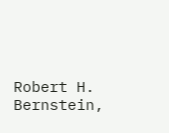Robert H. Bernstein,